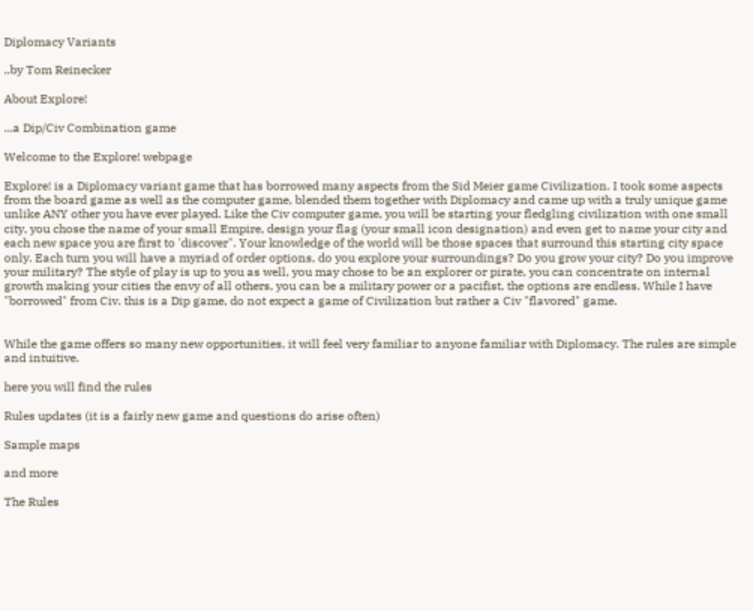Diplomacy Variants

..by Tom Reinecker

About Explore!

...a Dip/Civ Combination game

Welcome to the Explore! webpage

Explore! is a Diplomacy variant game that has borrowed many aspects from the Sid Meier game Civilization. I took some aspects from the board game as well as the computer game, blended them together with Diplomacy and came up with a truly unique game unlike ANY other you have ever played. Like the Civ computer game, you will be starting your fledgling civilization with one small city, you chose the name of your small Empire, design your flag (your small icon designation) and even get to name your city and each new space you are first to 'discover". Your knowledge of the world will be those spaces that surround this starting city space only. Each turn you will have a myriad of order options, do you explore your surroundings? Do you grow your city? Do you improve your military? The style of play is up to you as well, you may chose to be an explorer or pirate, you can concentrate on internal growth making your cities the envy of all others, you can be a military power or a pacifist, the options are endless. While I have "borrowed" from Civ. this is a Dip game, do not expect a game of Civilization but rather a Civ "flavored" game.


While the game offers so many new opportunities, it will feel very familiar to anyone familiar with Diplomacy. The rules are simple and intuitive.

here you will find the rules

Rules updates (it is a fairly new game and questions do arise often)

Sample maps

and more

The Rules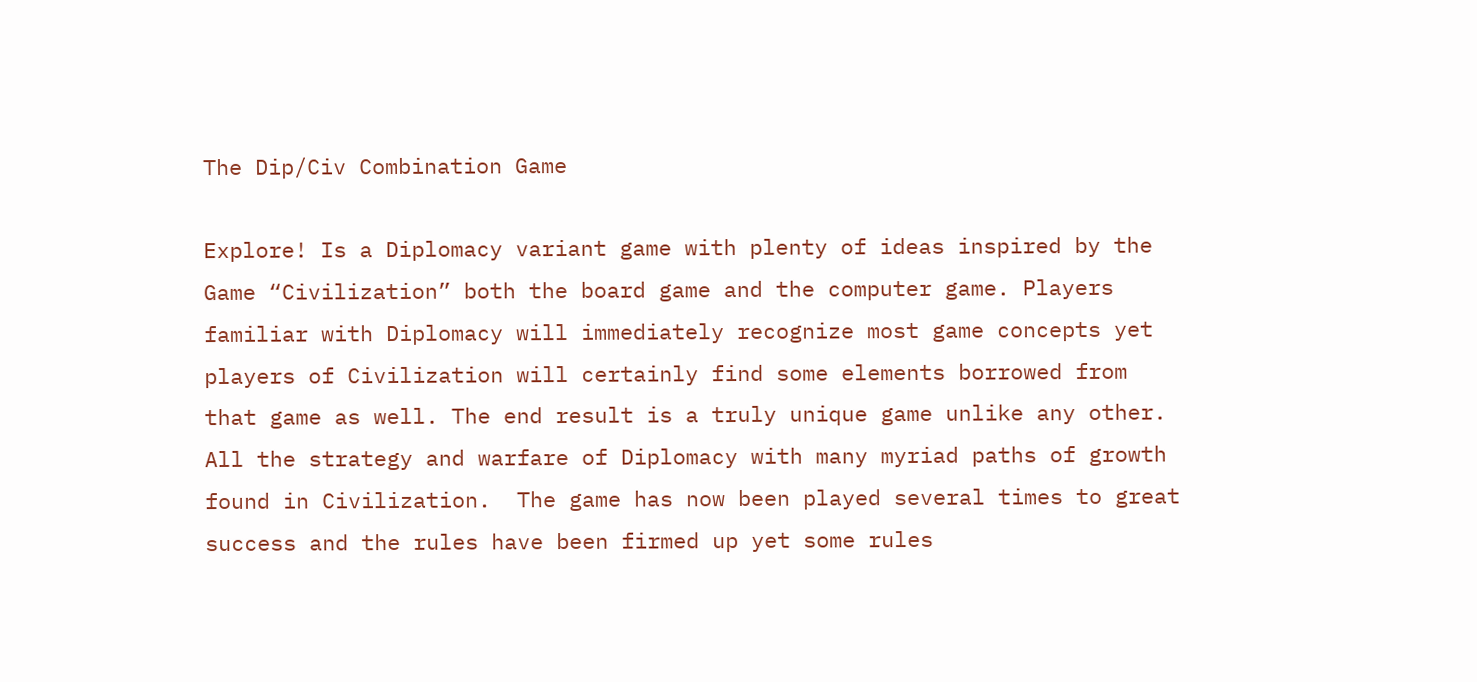The Dip/Civ Combination Game

Explore! Is a Diplomacy variant game with plenty of ideas inspired by the Game “Civilization” both the board game and the computer game. Players familiar with Diplomacy will immediately recognize most game concepts yet players of Civilization will certainly find some elements borrowed from that game as well. The end result is a truly unique game unlike any other. All the strategy and warfare of Diplomacy with many myriad paths of growth found in Civilization.  The game has now been played several times to great success and the rules have been firmed up yet some rules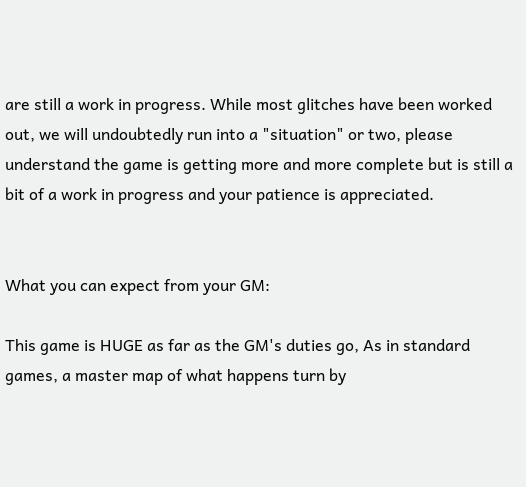are still a work in progress. While most glitches have been worked out, we will undoubtedly run into a "situation" or two, please understand the game is getting more and more complete but is still a bit of a work in progress and your patience is appreciated.


What you can expect from your GM:

This game is HUGE as far as the GM's duties go, As in standard games, a master map of what happens turn by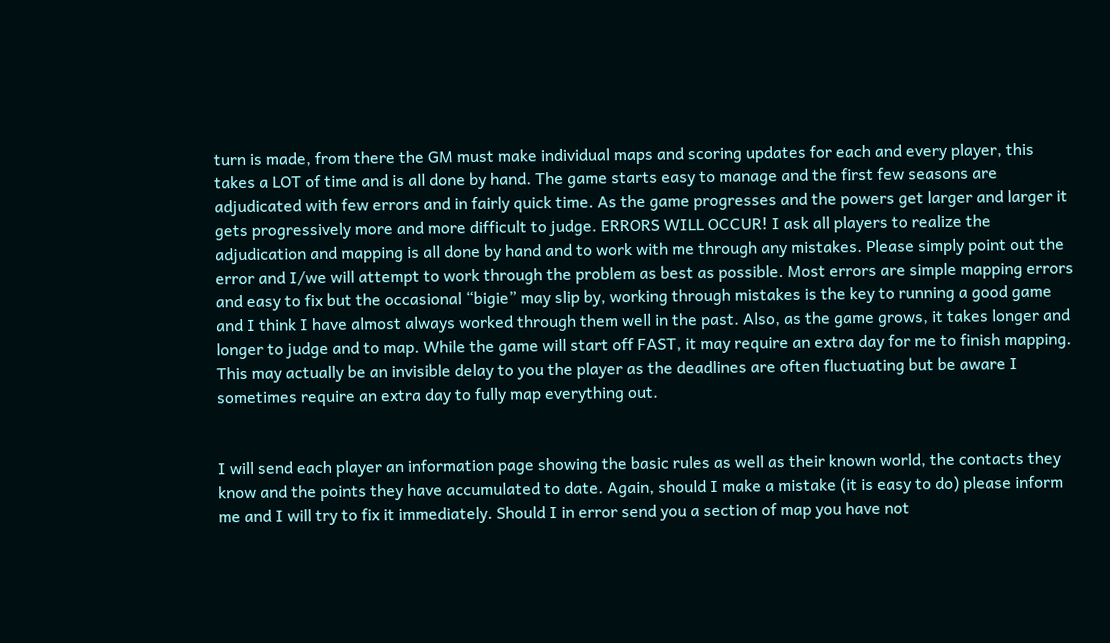turn is made, from there the GM must make individual maps and scoring updates for each and every player, this takes a LOT of time and is all done by hand. The game starts easy to manage and the first few seasons are adjudicated with few errors and in fairly quick time. As the game progresses and the powers get larger and larger it gets progressively more and more difficult to judge. ERRORS WILL OCCUR! I ask all players to realize the adjudication and mapping is all done by hand and to work with me through any mistakes. Please simply point out the error and I/we will attempt to work through the problem as best as possible. Most errors are simple mapping errors and easy to fix but the occasional “bigie” may slip by, working through mistakes is the key to running a good game and I think I have almost always worked through them well in the past. Also, as the game grows, it takes longer and longer to judge and to map. While the game will start off FAST, it may require an extra day for me to finish mapping. This may actually be an invisible delay to you the player as the deadlines are often fluctuating but be aware I sometimes require an extra day to fully map everything out.


I will send each player an information page showing the basic rules as well as their known world, the contacts they know and the points they have accumulated to date. Again, should I make a mistake (it is easy to do) please inform me and I will try to fix it immediately. Should I in error send you a section of map you have not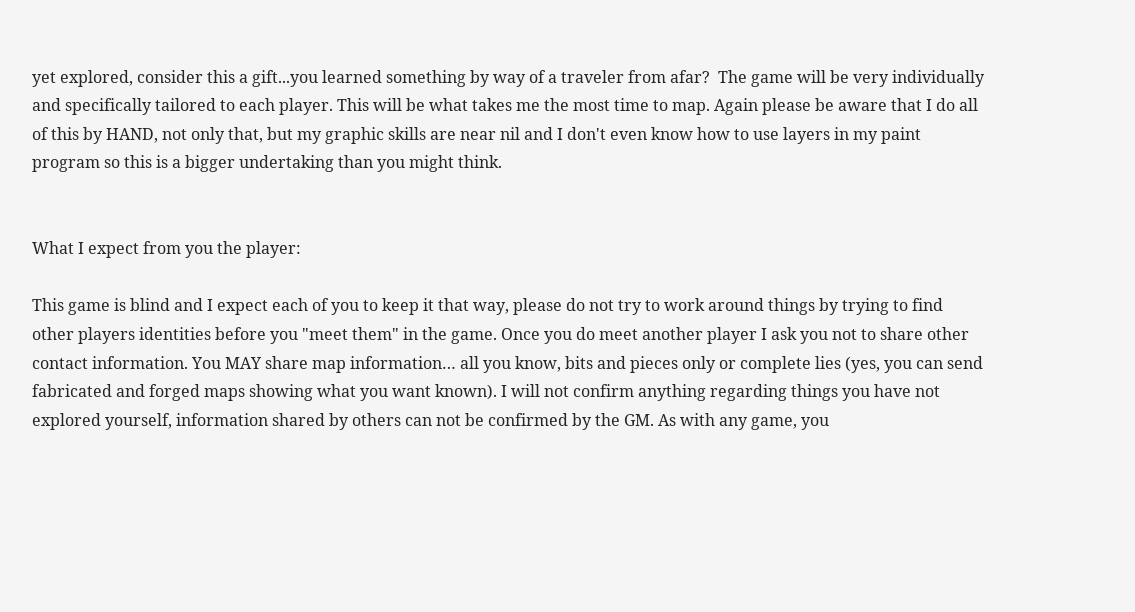yet explored, consider this a gift...you learned something by way of a traveler from afar?  The game will be very individually and specifically tailored to each player. This will be what takes me the most time to map. Again please be aware that I do all of this by HAND, not only that, but my graphic skills are near nil and I don't even know how to use layers in my paint program so this is a bigger undertaking than you might think.


What I expect from you the player:

This game is blind and I expect each of you to keep it that way, please do not try to work around things by trying to find other players identities before you "meet them" in the game. Once you do meet another player I ask you not to share other contact information. You MAY share map information… all you know, bits and pieces only or complete lies (yes, you can send fabricated and forged maps showing what you want known). I will not confirm anything regarding things you have not explored yourself, information shared by others can not be confirmed by the GM. As with any game, you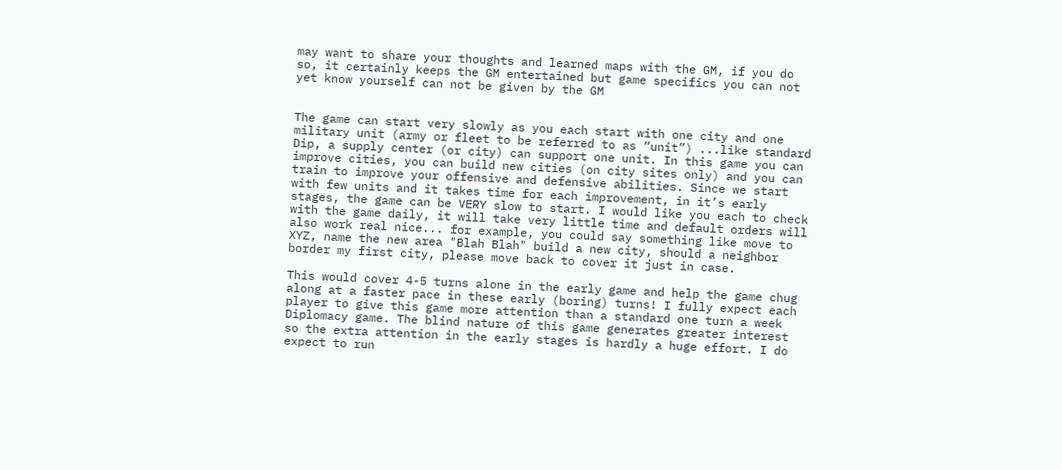may want to share your thoughts and learned maps with the GM, if you do so, it certainly keeps the GM entertained but game specifics you can not yet know yourself can not be given by the GM


The game can start very slowly as you each start with one city and one military unit (army or fleet to be referred to as “unit”) ...like standard Dip, a supply center (or city) can support one unit. In this game you can improve cities, you can build new cities (on city sites only) and you can train to improve your offensive and defensive abilities. Since we start with few units and it takes time for each improvement, in it’s early stages, the game can be VERY slow to start. I would like you each to check with the game daily, it will take very little time and default orders will also work real nice... for example, you could say something like move to XYZ, name the new area "Blah Blah" build a new city, should a neighbor border my first city, please move back to cover it just in case.

This would cover 4-5 turns alone in the early game and help the game chug along at a faster pace in these early (boring) turns! I fully expect each player to give this game more attention than a standard one turn a week Diplomacy game. The blind nature of this game generates greater interest so the extra attention in the early stages is hardly a huge effort. I do expect to run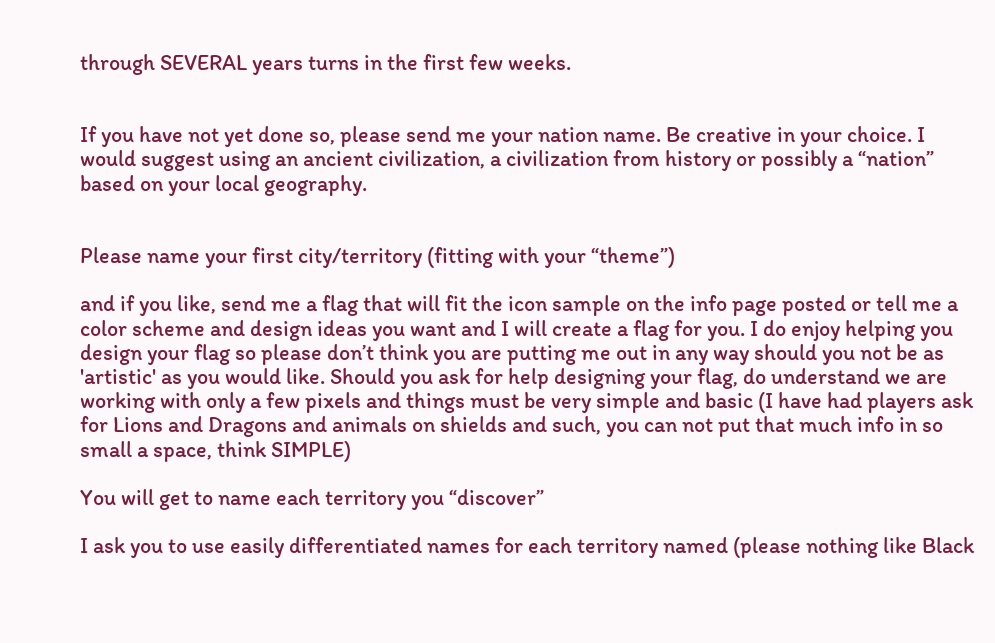through SEVERAL years turns in the first few weeks.


If you have not yet done so, please send me your nation name. Be creative in your choice. I would suggest using an ancient civilization, a civilization from history or possibly a “nation” based on your local geography.


Please name your first city/territory (fitting with your “theme”)

and if you like, send me a flag that will fit the icon sample on the info page posted or tell me a color scheme and design ideas you want and I will create a flag for you. I do enjoy helping you design your flag so please don’t think you are putting me out in any way should you not be as 'artistic' as you would like. Should you ask for help designing your flag, do understand we are working with only a few pixels and things must be very simple and basic (I have had players ask for Lions and Dragons and animals on shields and such, you can not put that much info in so small a space, think SIMPLE)

You will get to name each territory you “discover”

I ask you to use easily differentiated names for each territory named (please nothing like Black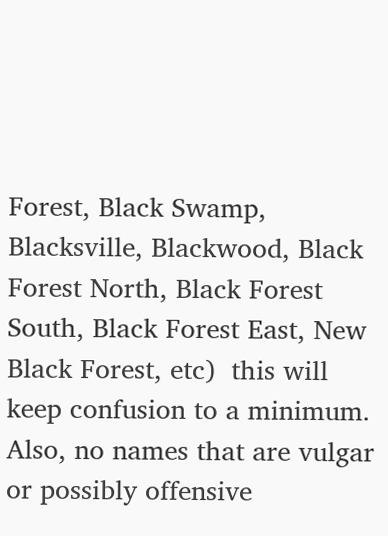Forest, Black Swamp, Blacksville, Blackwood, Black Forest North, Black Forest South, Black Forest East, New Black Forest, etc)  this will keep confusion to a minimum. Also, no names that are vulgar or possibly offensive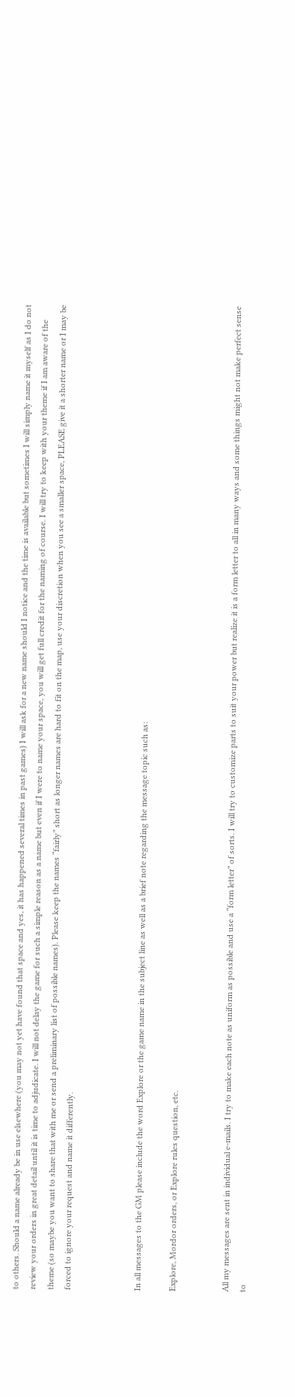to others. Should a name already be in use elsewhere (you may not yet have found that space and yes, it has happened several times in past games) I will ask for a new name should I notice and the time is available but sometimes I will simply name it myself as I do not review your orders in great detail until it is time to adjudicate. I will not delay the game for such a simple reason as a name but even if I were to name your space, you will get full credit for the naming of course. I will try to keep with your theme if I am aware of the theme (so maybe you want to share that with me or send a preliminary list of possible names). Please keep the names “fairly” short as longer names are hard to fit on the map, use your discretion when you see a smaller space, PLEASE give it a shorter name or I may be forced to ignore your request and name it differently.



In all messages to the GM please include the word Explore or the game name in the subject line as well as a brief note regarding the message topic such as:

Explore, Mordor orders, or Explore rules question, etc.


All my messages are sent in individual e-mails. I try to make each note as uniform as possible and use a “form letter” of sorts. I will try to customize parts to suit your power but realize it is a form letter to all in many ways and some things might not make perfect sense to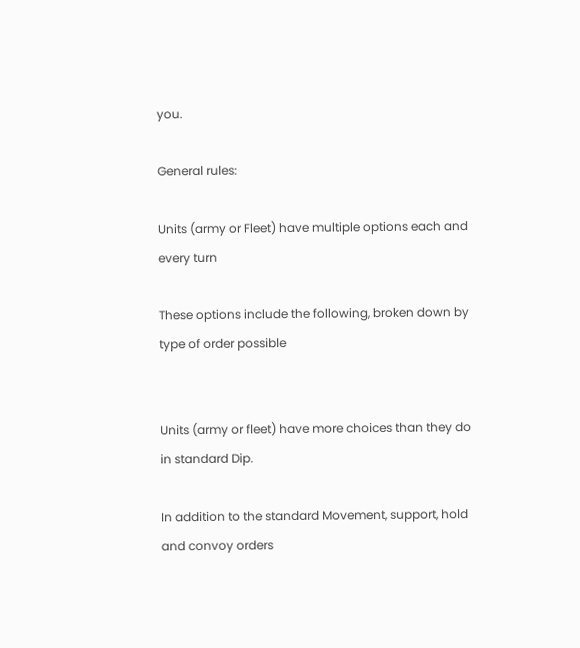you.

General rules:

Units (army or Fleet) have multiple options each and every turn

These options include the following, broken down by type of order possible


Units (army or fleet) have more choices than they do in standard Dip.

In addition to the standard Movement, support, hold and convoy orders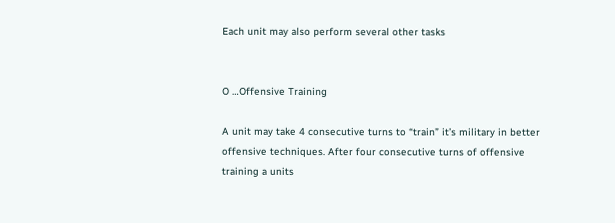Each unit may also perform several other tasks


O …Offensive Training

A unit may take 4 consecutive turns to “train” it’s military in better offensive techniques. After four consecutive turns of offensive training a units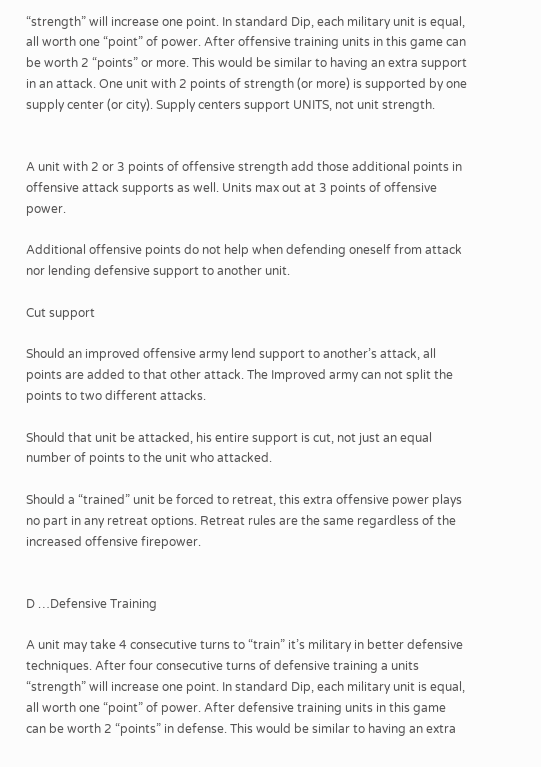“strength” will increase one point. In standard Dip, each military unit is equal, all worth one “point” of power. After offensive training units in this game can be worth 2 “points” or more. This would be similar to having an extra support in an attack. One unit with 2 points of strength (or more) is supported by one supply center (or city). Supply centers support UNITS, not unit strength.


A unit with 2 or 3 points of offensive strength add those additional points in offensive attack supports as well. Units max out at 3 points of offensive power.

Additional offensive points do not help when defending oneself from attack nor lending defensive support to another unit.

Cut support

Should an improved offensive army lend support to another’s attack, all points are added to that other attack. The Improved army can not split the points to two different attacks.

Should that unit be attacked, his entire support is cut, not just an equal number of points to the unit who attacked.

Should a “trained” unit be forced to retreat, this extra offensive power plays no part in any retreat options. Retreat rules are the same regardless of the increased offensive firepower.


D …Defensive Training

A unit may take 4 consecutive turns to “train” it’s military in better defensive techniques. After four consecutive turns of defensive training a units “strength” will increase one point. In standard Dip, each military unit is equal, all worth one “point” of power. After defensive training units in this game can be worth 2 “points” in defense. This would be similar to having an extra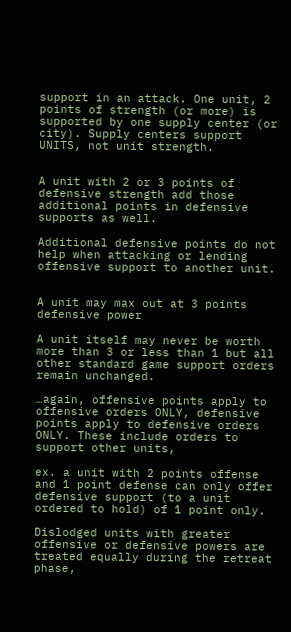support in an attack. One unit, 2 points of strength (or more) is supported by one supply center (or city). Supply centers support UNITS, not unit strength.


A unit with 2 or 3 points of defensive strength add those additional points in defensive supports as well.

Additional defensive points do not help when attacking or lending offensive support to another unit.


A unit may max out at 3 points defensive power

A unit itself may never be worth more than 3 or less than 1 but all other standard game support orders remain unchanged.

…again, offensive points apply to offensive orders ONLY, defensive points apply to defensive orders ONLY. These include orders to support other units,

ex. a unit with 2 points offense and 1 point defense can only offer defensive support (to a unit ordered to hold) of 1 point only.

Dislodged units with greater offensive or defensive powers are treated equally during the retreat phase,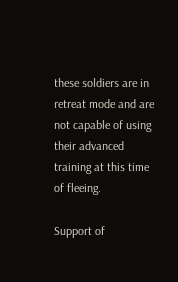these soldiers are in retreat mode and are not capable of using their advanced training at this time of fleeing.

Support of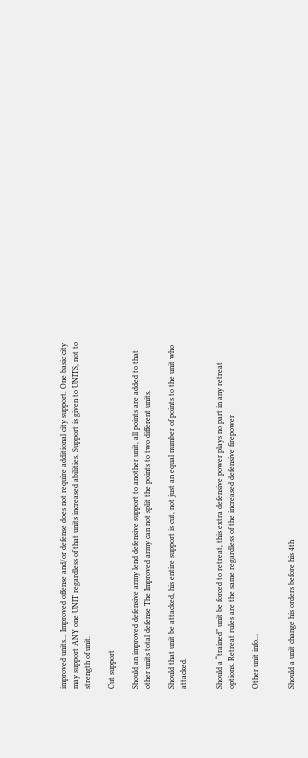improved units... Improved offense and/or defense does not require additional city support. One basic city may support ANY one UNIT regardless of that units increased abilities. Support is given to UNITS, not to strength of unit.

Cut support

Should an improved defensive army lend defensive support to another unit, all points are added to that other units total defense The Improved army can not split the points to two different units.

Should that unit be attacked, his entire support is cut, not just an equal number of points to the unit who attacked.


Should a “trained” unit be forced to retreat, this extra defensive power plays no part in any retreat options. Retreat rules are the same regardless of the increased defensive firepower

Other unit info…


Should a unit change his orders before his 4th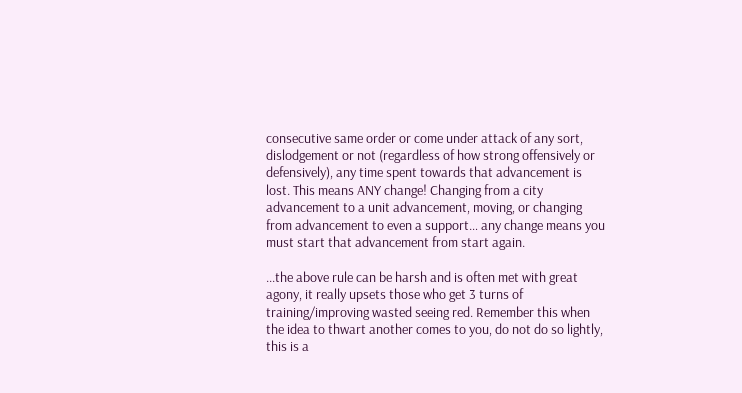consecutive same order or come under attack of any sort, dislodgement or not (regardless of how strong offensively or defensively), any time spent towards that advancement is lost. This means ANY change! Changing from a city advancement to a unit advancement, moving, or changing from advancement to even a support… any change means you must start that advancement from start again.

...the above rule can be harsh and is often met with great agony, it really upsets those who get 3 turns of training/improving wasted seeing red. Remember this when the idea to thwart another comes to you, do not do so lightly, this is a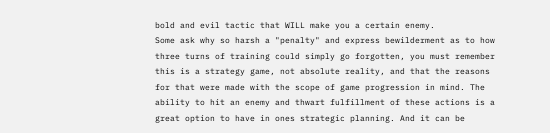bold and evil tactic that WILL make you a certain enemy.
Some ask why so harsh a "penalty" and express bewilderment as to how three turns of training could simply go forgotten, you must remember this is a strategy game, not absolute reality, and that the reasons for that were made with the scope of game progression in mind. The ability to hit an enemy and thwart fulfillment of these actions is a great option to have in ones strategic planning. And it can be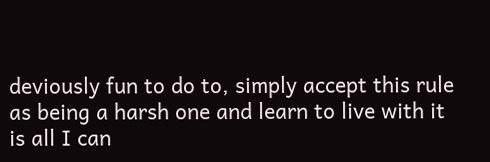deviously fun to do to, simply accept this rule as being a harsh one and learn to live with it is all I can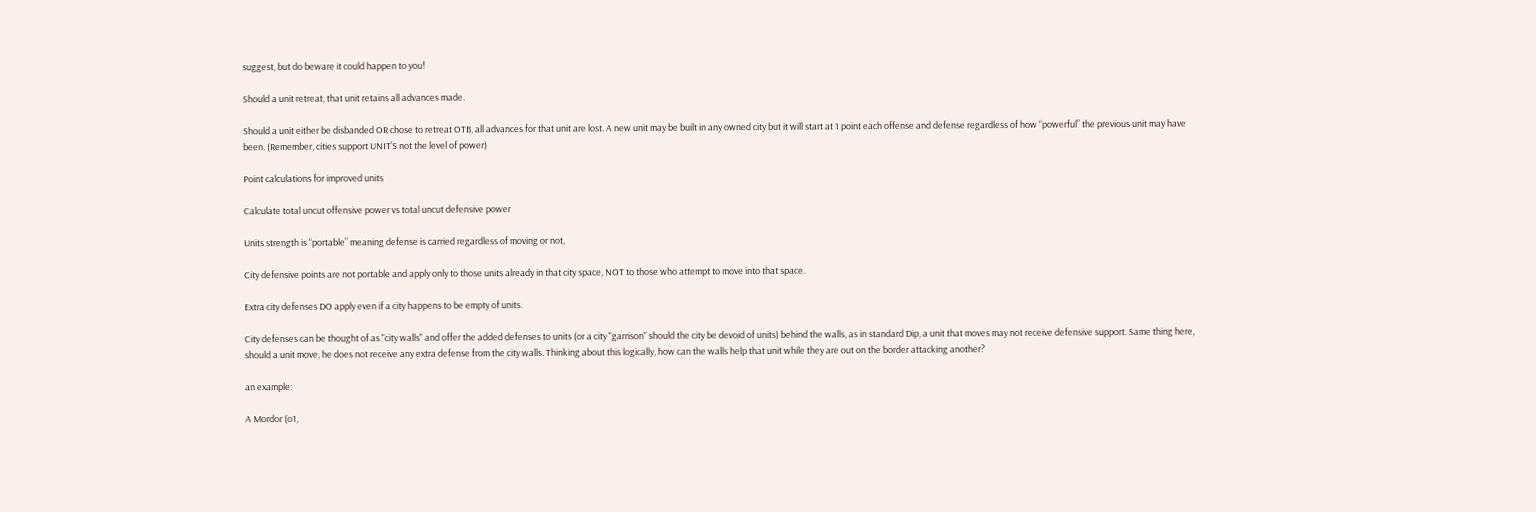suggest, but do beware it could happen to you!

Should a unit retreat, that unit retains all advances made.

Should a unit either be disbanded OR chose to retreat OTB, all advances for that unit are lost. A new unit may be built in any owned city but it will start at 1 point each offense and defense regardless of how “powerful” the previous unit may have been. (Remember, cities support UNIT’S not the level of power)

Point calculations for improved units

Calculate total uncut offensive power vs total uncut defensive power

Units strength is “portable” meaning defense is carried regardless of moving or not,

City defensive points are not portable and apply only to those units already in that city space, NOT to those who attempt to move into that space.

Extra city defenses DO apply even if a city happens to be empty of units.

City defenses can be thought of as "city walls" and offer the added defenses to units (or a city "garrison" should the city be devoid of units) behind the walls, as in standard Dip, a unit that moves may not receive defensive support. Same thing here, should a unit move, he does not receive any extra defense from the city walls. Thinking about this logically, how can the walls help that unit while they are out on the border attacking another?

an example:

A Mordor (o1,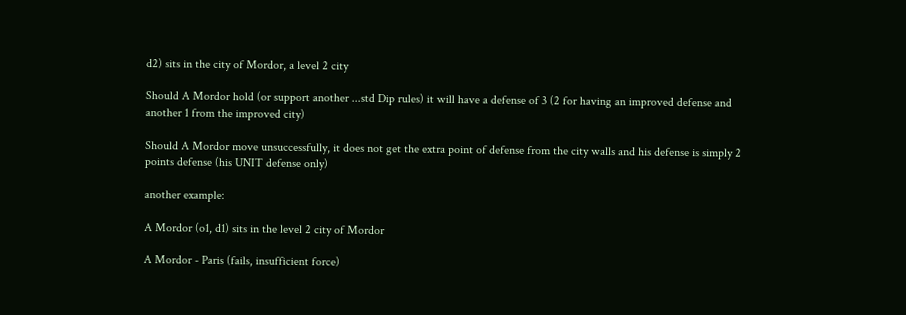d2) sits in the city of Mordor, a level 2 city

Should A Mordor hold (or support another ...std Dip rules) it will have a defense of 3 (2 for having an improved defense and another 1 from the improved city)

Should A Mordor move unsuccessfully, it does not get the extra point of defense from the city walls and his defense is simply 2 points defense (his UNIT defense only)

another example:

A Mordor (o1, d1) sits in the level 2 city of Mordor

A Mordor - Paris (fails, insufficient force)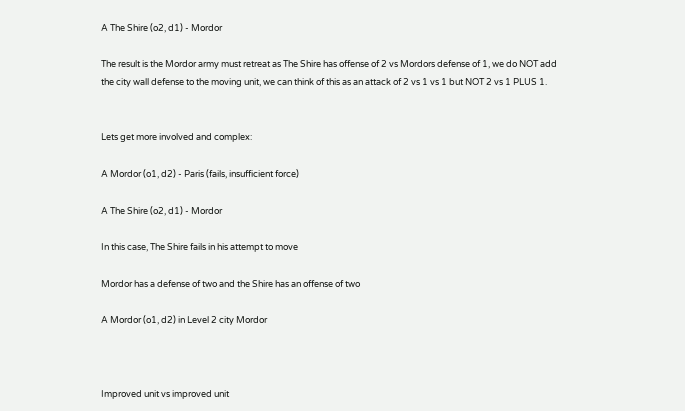A The Shire (o2, d1) - Mordor

The result is the Mordor army must retreat as The Shire has offense of 2 vs Mordors defense of 1, we do NOT add the city wall defense to the moving unit, we can think of this as an attack of 2 vs 1 vs 1 but NOT 2 vs 1 PLUS 1.


Lets get more involved and complex:

A Mordor (o1, d2) - Paris (fails, insufficient force)

A The Shire (o2, d1) - Mordor

In this case, The Shire fails in his attempt to move

Mordor has a defense of two and the Shire has an offense of two

A Mordor (o1, d2) in Level 2 city Mordor



Improved unit vs improved unit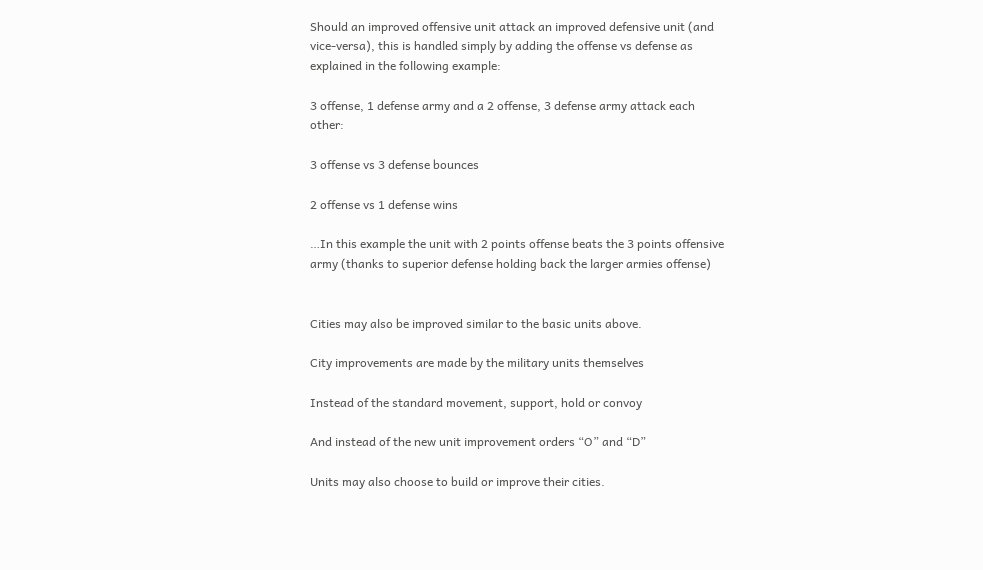Should an improved offensive unit attack an improved defensive unit (and vice-versa), this is handled simply by adding the offense vs defense as explained in the following example:

3 offense, 1 defense army and a 2 offense, 3 defense army attack each other:

3 offense vs 3 defense bounces

2 offense vs 1 defense wins

…In this example the unit with 2 points offense beats the 3 points offensive army (thanks to superior defense holding back the larger armies offense)


Cities may also be improved similar to the basic units above.

City improvements are made by the military units themselves

Instead of the standard movement, support, hold or convoy

And instead of the new unit improvement orders “O” and “D”

Units may also choose to build or improve their cities.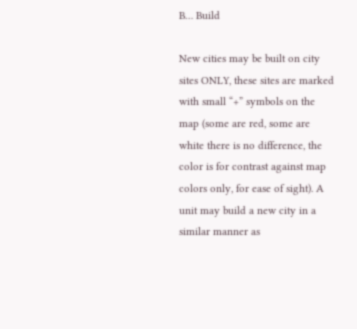B… Build

New cities may be built on city sites ONLY, these sites are marked with small “+” symbols on the map (some are red, some are white there is no difference, the color is for contrast against map colors only, for ease of sight). A unit may build a new city in a similar manner as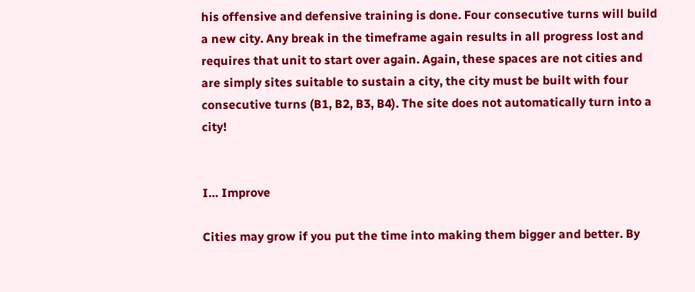his offensive and defensive training is done. Four consecutive turns will build a new city. Any break in the timeframe again results in all progress lost and requires that unit to start over again. Again, these spaces are not cities and are simply sites suitable to sustain a city, the city must be built with four consecutive turns (B1, B2, B3, B4). The site does not automatically turn into a city!


I… Improve

Cities may grow if you put the time into making them bigger and better. By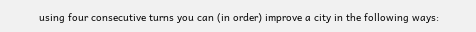using four consecutive turns you can (in order) improve a city in the following ways: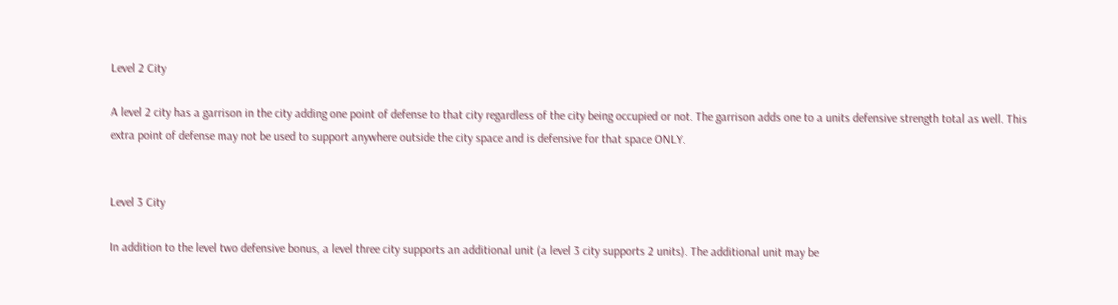Level 2 City

A level 2 city has a garrison in the city adding one point of defense to that city regardless of the city being occupied or not. The garrison adds one to a units defensive strength total as well. This extra point of defense may not be used to support anywhere outside the city space and is defensive for that space ONLY.


Level 3 City

In addition to the level two defensive bonus, a level three city supports an additional unit (a level 3 city supports 2 units). The additional unit may be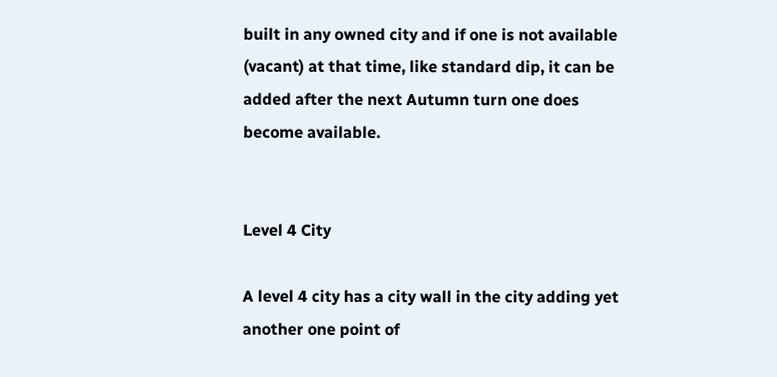built in any owned city and if one is not available (vacant) at that time, like standard dip, it can be added after the next Autumn turn one does become available.


Level 4 City

A level 4 city has a city wall in the city adding yet another one point of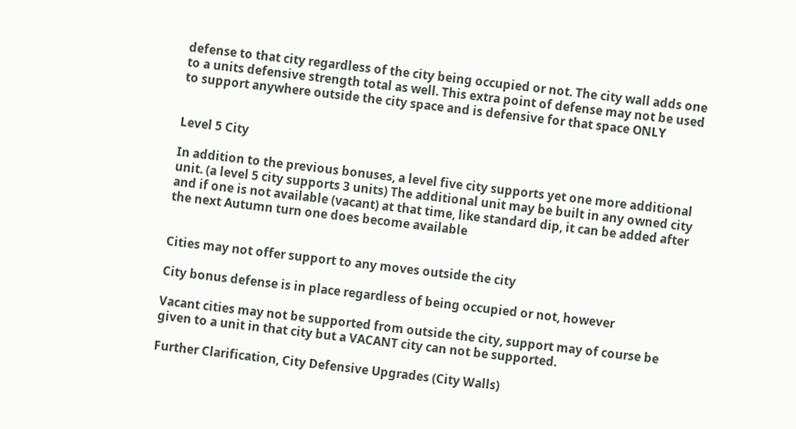defense to that city regardless of the city being occupied or not. The city wall adds one to a units defensive strength total as well. This extra point of defense may not be used to support anywhere outside the city space and is defensive for that space ONLY


Level 5 City

In addition to the previous bonuses, a level five city supports yet one more additional unit. (a level 5 city supports 3 units) The additional unit may be built in any owned city and if one is not available (vacant) at that time, like standard dip, it can be added after the next Autumn turn one does become available


Cities may not offer support to any moves outside the city

City bonus defense is in place regardless of being occupied or not, however

Vacant cities may not be supported from outside the city, support may of course be given to a unit in that city but a VACANT city can not be supported.

Further Clarification, City Defensive Upgrades (City Walls)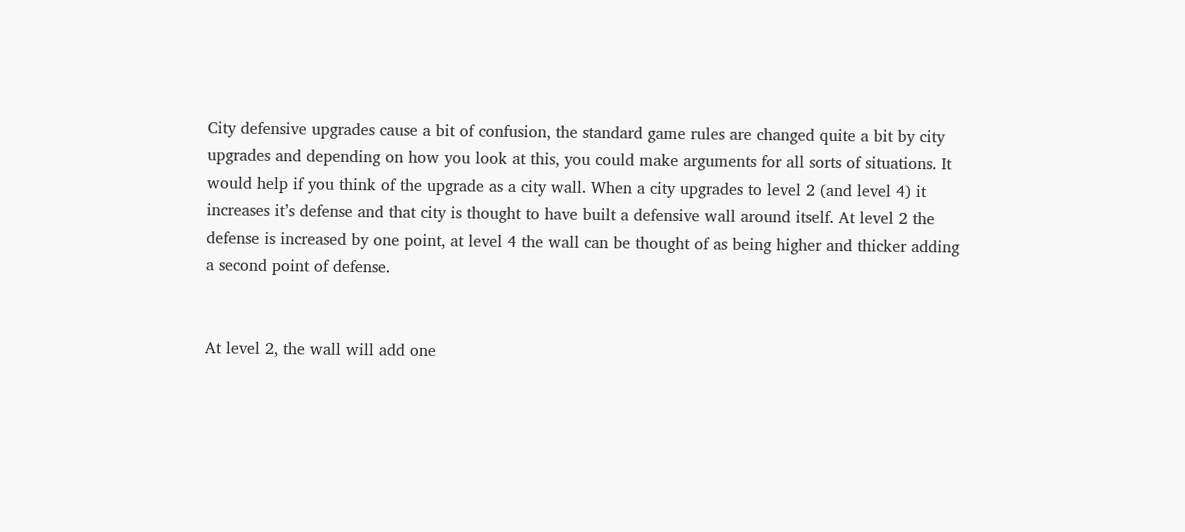City defensive upgrades cause a bit of confusion, the standard game rules are changed quite a bit by city upgrades and depending on how you look at this, you could make arguments for all sorts of situations. It would help if you think of the upgrade as a city wall. When a city upgrades to level 2 (and level 4) it increases it’s defense and that city is thought to have built a defensive wall around itself. At level 2 the defense is increased by one point, at level 4 the wall can be thought of as being higher and thicker adding a second point of defense.


At level 2, the wall will add one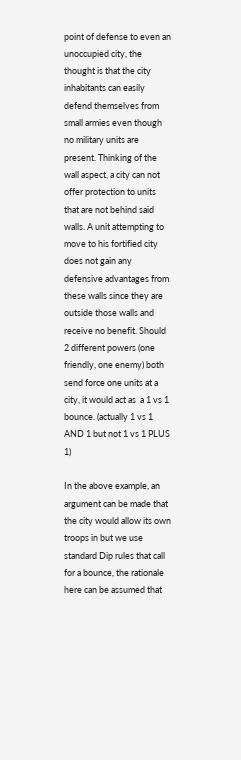point of defense to even an unoccupied city, the thought is that the city inhabitants can easily defend themselves from small armies even though no military units are present. Thinking of the wall aspect, a city can not offer protection to units that are not behind said walls. A unit attempting to move to his fortified city does not gain any defensive advantages from these walls since they are outside those walls and receive no benefit. Should 2 different powers (one friendly, one enemy) both send force one units at a city, it would act as  a 1 vs 1 bounce. (actually 1 vs 1 AND 1 but not 1 vs 1 PLUS 1)

In the above example, an argument can be made that the city would allow its own troops in but we use standard Dip rules that call for a bounce, the rationale here can be assumed that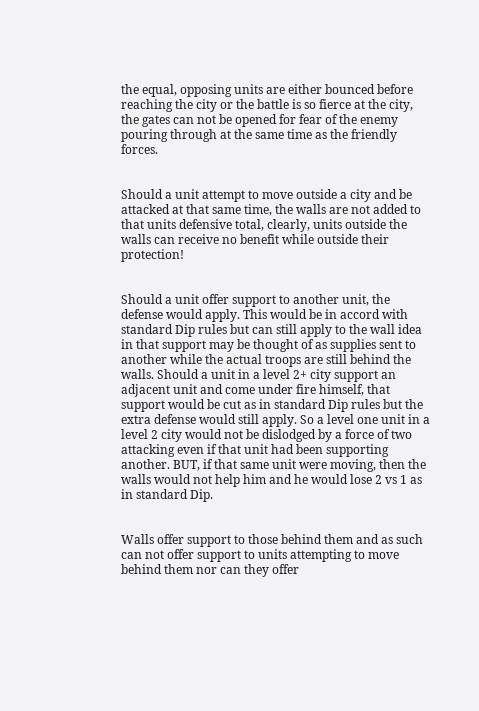the equal, opposing units are either bounced before reaching the city or the battle is so fierce at the city, the gates can not be opened for fear of the enemy pouring through at the same time as the friendly forces.


Should a unit attempt to move outside a city and be attacked at that same time, the walls are not added to that units defensive total, clearly, units outside the walls can receive no benefit while outside their protection!


Should a unit offer support to another unit, the defense would apply. This would be in accord with standard Dip rules but can still apply to the wall idea in that support may be thought of as supplies sent to another while the actual troops are still behind the walls. Should a unit in a level 2+ city support an adjacent unit and come under fire himself, that support would be cut as in standard Dip rules but the extra defense would still apply. So a level one unit in a level 2 city would not be dislodged by a force of two attacking even if that unit had been supporting another. BUT, if that same unit were moving, then the walls would not help him and he would lose 2 vs 1 as in standard Dip.


Walls offer support to those behind them and as such can not offer support to units attempting to move behind them nor can they offer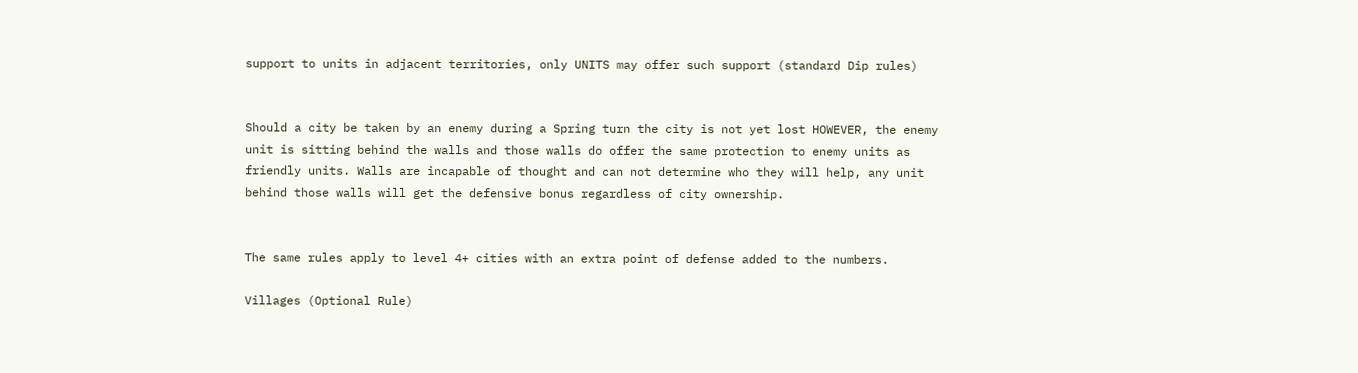support to units in adjacent territories, only UNITS may offer such support (standard Dip rules)


Should a city be taken by an enemy during a Spring turn the city is not yet lost HOWEVER, the enemy unit is sitting behind the walls and those walls do offer the same protection to enemy units as friendly units. Walls are incapable of thought and can not determine who they will help, any unit behind those walls will get the defensive bonus regardless of city ownership.


The same rules apply to level 4+ cities with an extra point of defense added to the numbers.

Villages (Optional Rule)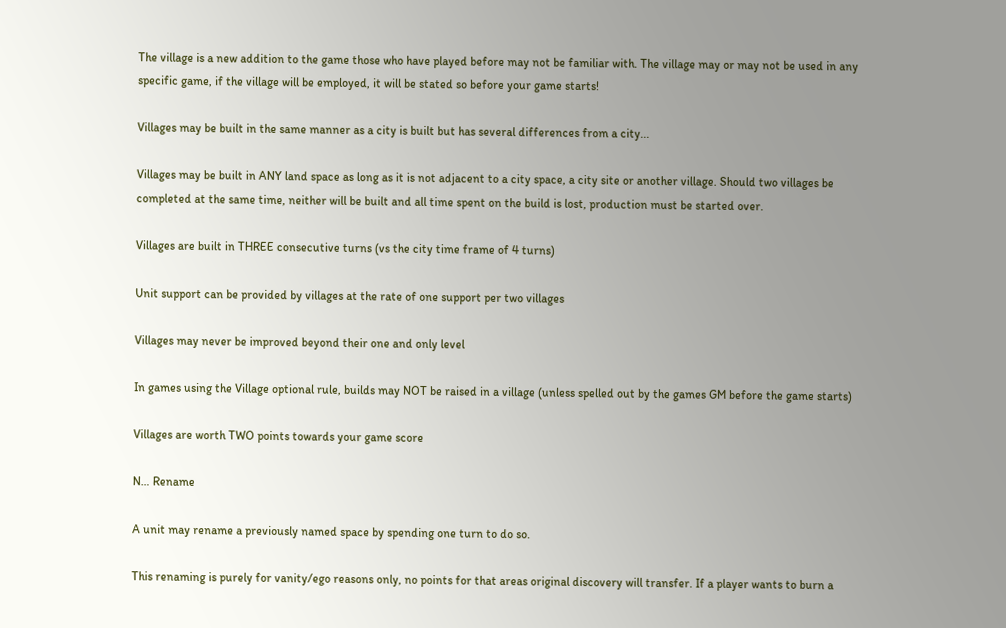The village is a new addition to the game those who have played before may not be familiar with. The village may or may not be used in any specific game, if the village will be employed, it will be stated so before your game starts!

Villages may be built in the same manner as a city is built but has several differences from a city...

Villages may be built in ANY land space as long as it is not adjacent to a city space, a city site or another village. Should two villages be completed at the same time, neither will be built and all time spent on the build is lost, production must be started over.

Villages are built in THREE consecutive turns (vs the city time frame of 4 turns)

Unit support can be provided by villages at the rate of one support per two villages

Villages may never be improved beyond their one and only level

In games using the Village optional rule, builds may NOT be raised in a village (unless spelled out by the games GM before the game starts)

Villages are worth TWO points towards your game score

N… Rename

A unit may rename a previously named space by spending one turn to do so.

This renaming is purely for vanity/ego reasons only, no points for that areas original discovery will transfer. If a player wants to burn a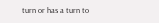turn or has a turn to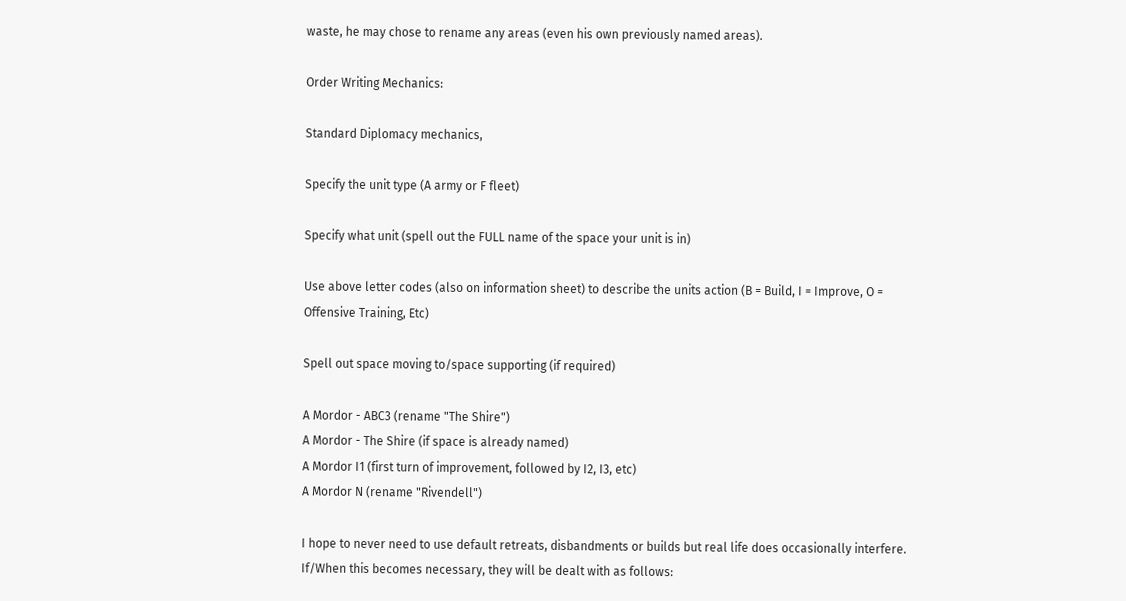waste, he may chose to rename any areas (even his own previously named areas).

Order Writing Mechanics:

Standard Diplomacy mechanics,

Specify the unit type (A army or F fleet)

Specify what unit (spell out the FULL name of the space your unit is in)

Use above letter codes (also on information sheet) to describe the units action (B = Build, I = Improve, O = Offensive Training, Etc)

Spell out space moving to/space supporting (if required)

A Mordor - ABC3 (rename "The Shire")
A Mordor - The Shire (if space is already named)
A Mordor I1 (first turn of improvement, followed by I2, I3, etc)
A Mordor N (rename "Rivendell")

I hope to never need to use default retreats, disbandments or builds but real life does occasionally interfere. If/When this becomes necessary, they will be dealt with as follows: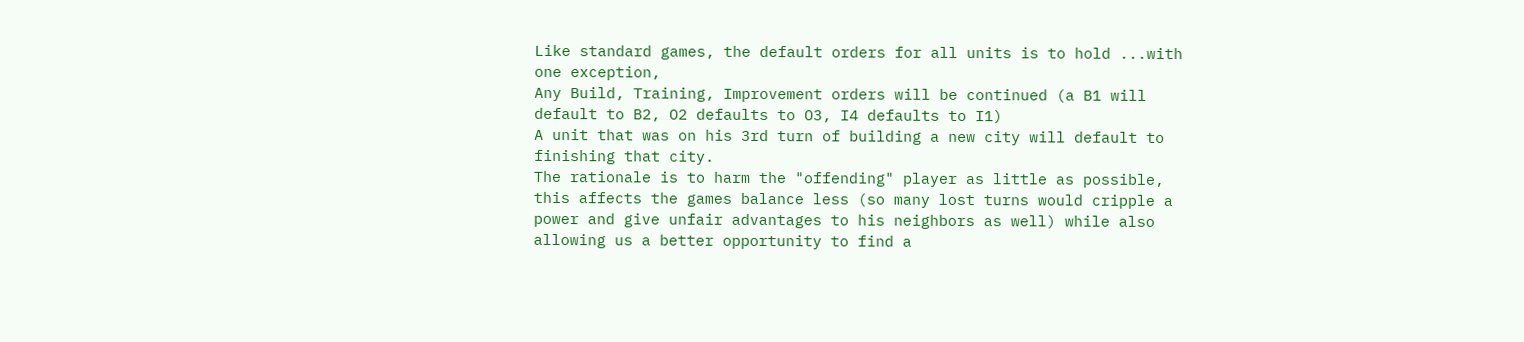Like standard games, the default orders for all units is to hold ...with one exception,
Any Build, Training, Improvement orders will be continued (a B1 will default to B2, O2 defaults to O3, I4 defaults to I1)
A unit that was on his 3rd turn of building a new city will default to finishing that city.
The rationale is to harm the "offending" player as little as possible, this affects the games balance less (so many lost turns would cripple a power and give unfair advantages to his neighbors as well) while also allowing us a better opportunity to find a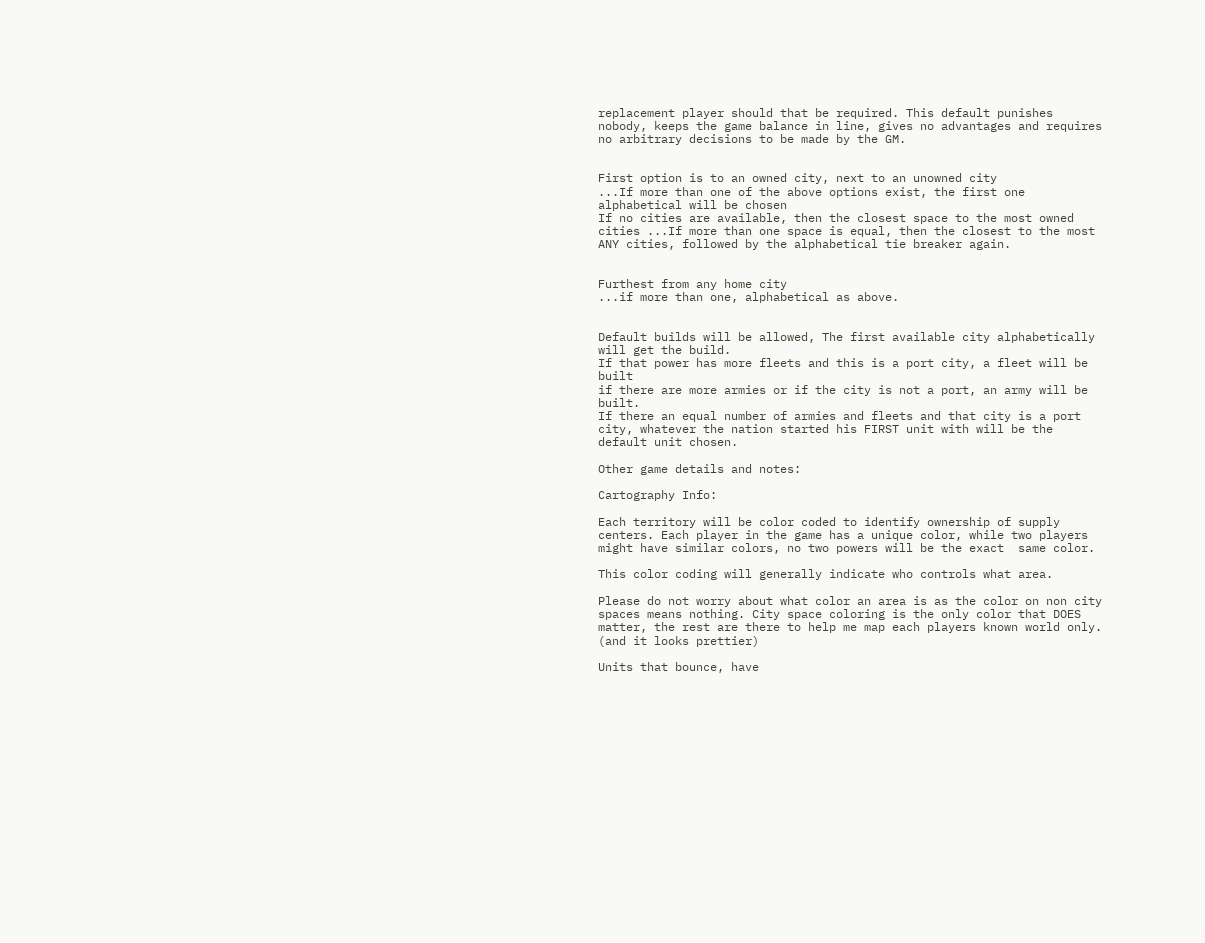replacement player should that be required. This default punishes nobody, keeps the game balance in line, gives no advantages and requires no arbitrary decisions to be made by the GM.


First option is to an owned city, next to an unowned city
...If more than one of the above options exist, the first one alphabetical will be chosen
If no cities are available, then the closest space to the most owned cities ...If more than one space is equal, then the closest to the most ANY cities, followed by the alphabetical tie breaker again.


Furthest from any home city
...if more than one, alphabetical as above.


Default builds will be allowed, The first available city alphabetically will get the build.
If that power has more fleets and this is a port city, a fleet will be built
if there are more armies or if the city is not a port, an army will be built.
If there an equal number of armies and fleets and that city is a port city, whatever the nation started his FIRST unit with will be the default unit chosen.

Other game details and notes:

Cartography Info:

Each territory will be color coded to identify ownership of supply centers. Each player in the game has a unique color, while two players might have similar colors, no two powers will be the exact  same color.

This color coding will generally indicate who controls what area.

Please do not worry about what color an area is as the color on non city spaces means nothing. City space coloring is the only color that DOES matter, the rest are there to help me map each players known world only. (and it looks prettier)

Units that bounce, have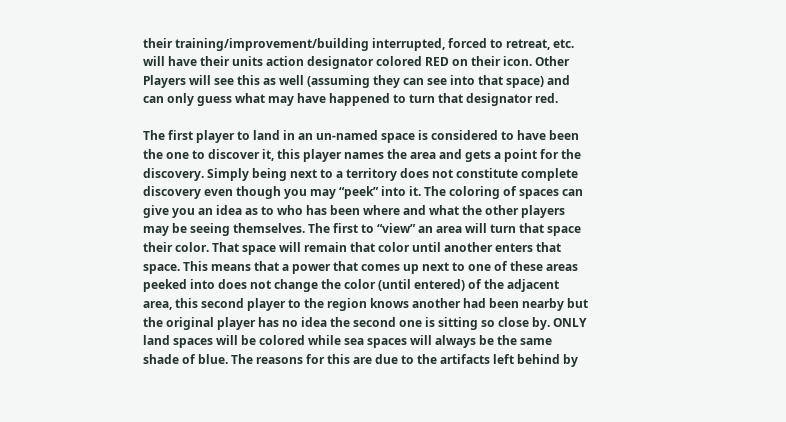their training/improvement/building interrupted, forced to retreat, etc. will have their units action designator colored RED on their icon. Other Players will see this as well (assuming they can see into that space) and can only guess what may have happened to turn that designator red.

The first player to land in an un-named space is considered to have been the one to discover it, this player names the area and gets a point for the discovery. Simply being next to a territory does not constitute complete discovery even though you may “peek” into it. The coloring of spaces can give you an idea as to who has been where and what the other players may be seeing themselves. The first to “view” an area will turn that space their color. That space will remain that color until another enters that space. This means that a power that comes up next to one of these areas peeked into does not change the color (until entered) of the adjacent area, this second player to the region knows another had been nearby but the original player has no idea the second one is sitting so close by. ONLY land spaces will be colored while sea spaces will always be the same shade of blue. The reasons for this are due to the artifacts left behind by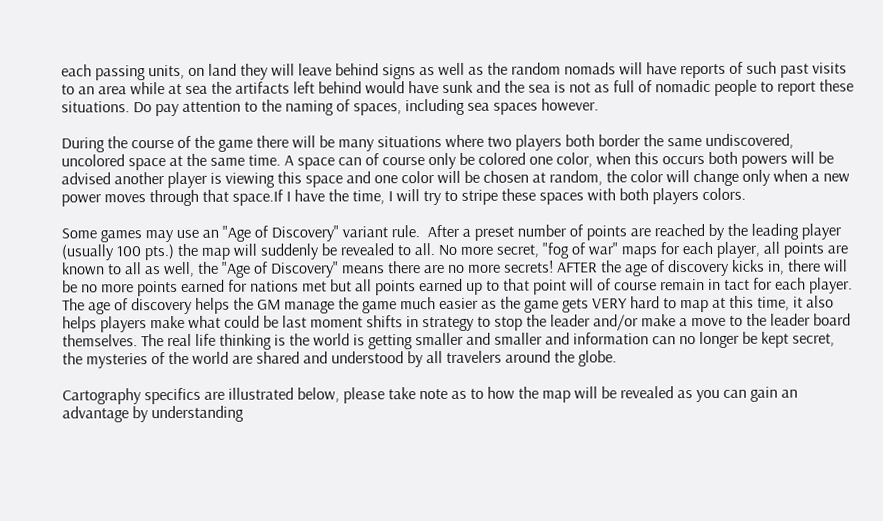each passing units, on land they will leave behind signs as well as the random nomads will have reports of such past visits to an area while at sea the artifacts left behind would have sunk and the sea is not as full of nomadic people to report these situations. Do pay attention to the naming of spaces, including sea spaces however.

During the course of the game there will be many situations where two players both border the same undiscovered, uncolored space at the same time. A space can of course only be colored one color, when this occurs both powers will be advised another player is viewing this space and one color will be chosen at random, the color will change only when a new power moves through that space.If I have the time, I will try to stripe these spaces with both players colors.

Some games may use an "Age of Discovery" variant rule.  After a preset number of points are reached by the leading player (usually 100 pts.) the map will suddenly be revealed to all. No more secret, "fog of war" maps for each player, all points are known to all as well, the "Age of Discovery" means there are no more secrets! AFTER the age of discovery kicks in, there will be no more points earned for nations met but all points earned up to that point will of course remain in tact for each player. The age of discovery helps the GM manage the game much easier as the game gets VERY hard to map at this time, it also helps players make what could be last moment shifts in strategy to stop the leader and/or make a move to the leader board themselves. The real life thinking is the world is getting smaller and smaller and information can no longer be kept secret, the mysteries of the world are shared and understood by all travelers around the globe.

Cartography specifics are illustrated below, please take note as to how the map will be revealed as you can gain an advantage by understanding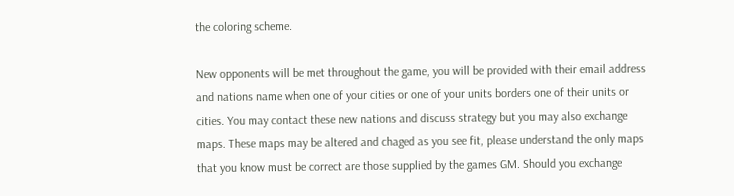the coloring scheme.

New opponents will be met throughout the game, you will be provided with their email address and nations name when one of your cities or one of your units borders one of their units or cities. You may contact these new nations and discuss strategy but you may also exchange maps. These maps may be altered and chaged as you see fit, please understand the only maps that you know must be correct are those supplied by the games GM. Should you exchange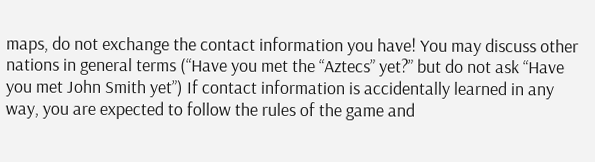maps, do not exchange the contact information you have! You may discuss other nations in general terms (“Have you met the “Aztecs” yet?” but do not ask “Have you met John Smith yet”) If contact information is accidentally learned in any way, you are expected to follow the rules of the game and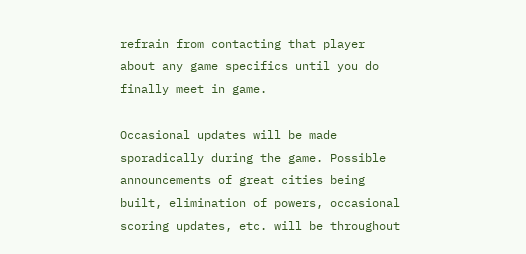refrain from contacting that player about any game specifics until you do finally meet in game.

Occasional updates will be made sporadically during the game. Possible announcements of great cities being built, elimination of powers, occasional scoring updates, etc. will be throughout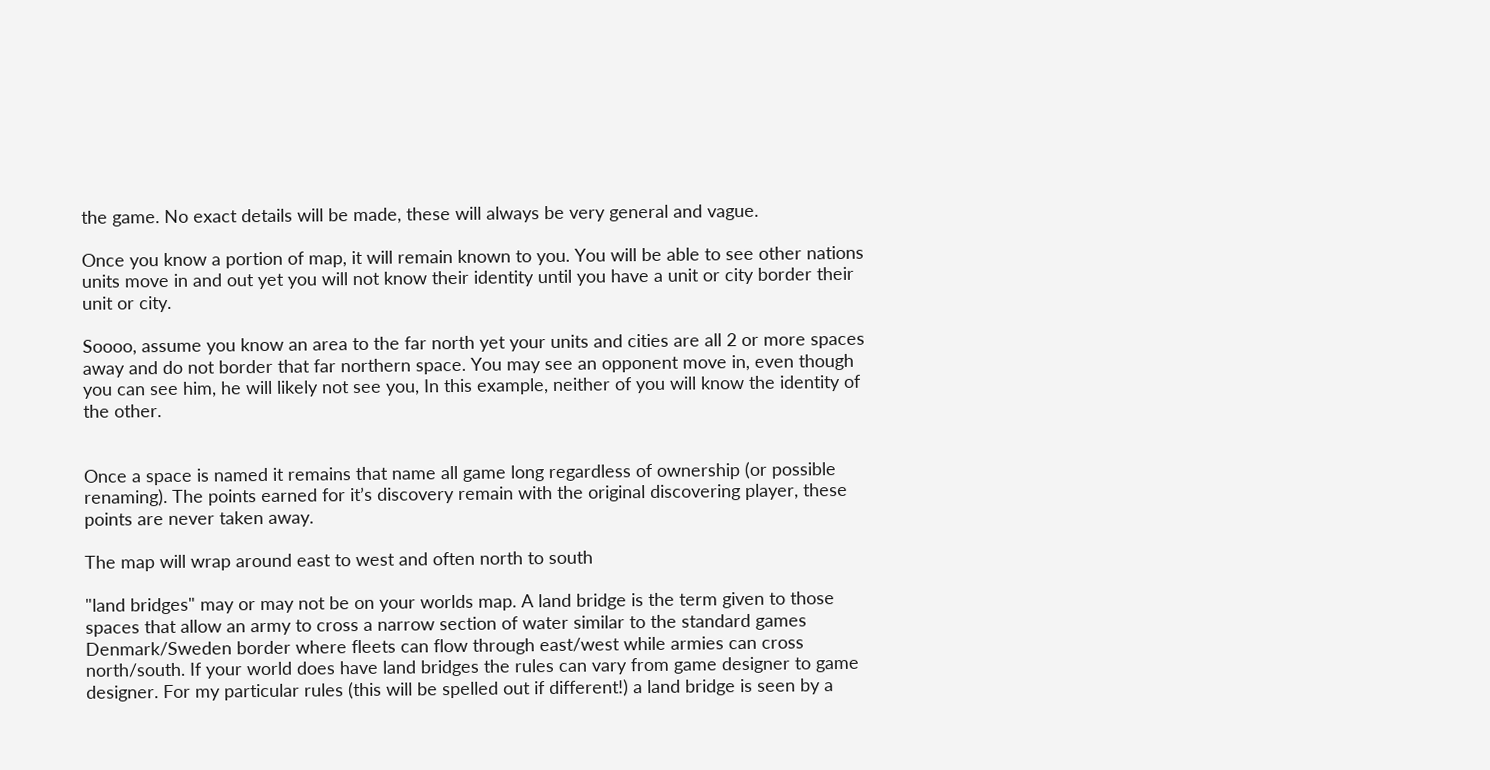the game. No exact details will be made, these will always be very general and vague.

Once you know a portion of map, it will remain known to you. You will be able to see other nations units move in and out yet you will not know their identity until you have a unit or city border their unit or city.

Soooo, assume you know an area to the far north yet your units and cities are all 2 or more spaces away and do not border that far northern space. You may see an opponent move in, even though you can see him, he will likely not see you, In this example, neither of you will know the identity of the other.


Once a space is named it remains that name all game long regardless of ownership (or possible renaming). The points earned for it’s discovery remain with the original discovering player, these points are never taken away.

The map will wrap around east to west and often north to south

"land bridges" may or may not be on your worlds map. A land bridge is the term given to those spaces that allow an army to cross a narrow section of water similar to the standard games Denmark/Sweden border where fleets can flow through east/west while armies can cross north/south. If your world does have land bridges the rules can vary from game designer to game designer. For my particular rules (this will be spelled out if different!) a land bridge is seen by a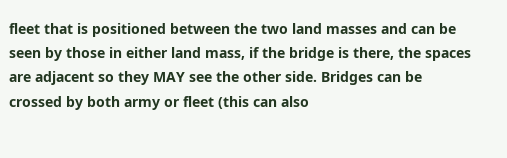fleet that is positioned between the two land masses and can be seen by those in either land mass, if the bridge is there, the spaces are adjacent so they MAY see the other side. Bridges can be crossed by both army or fleet (this can also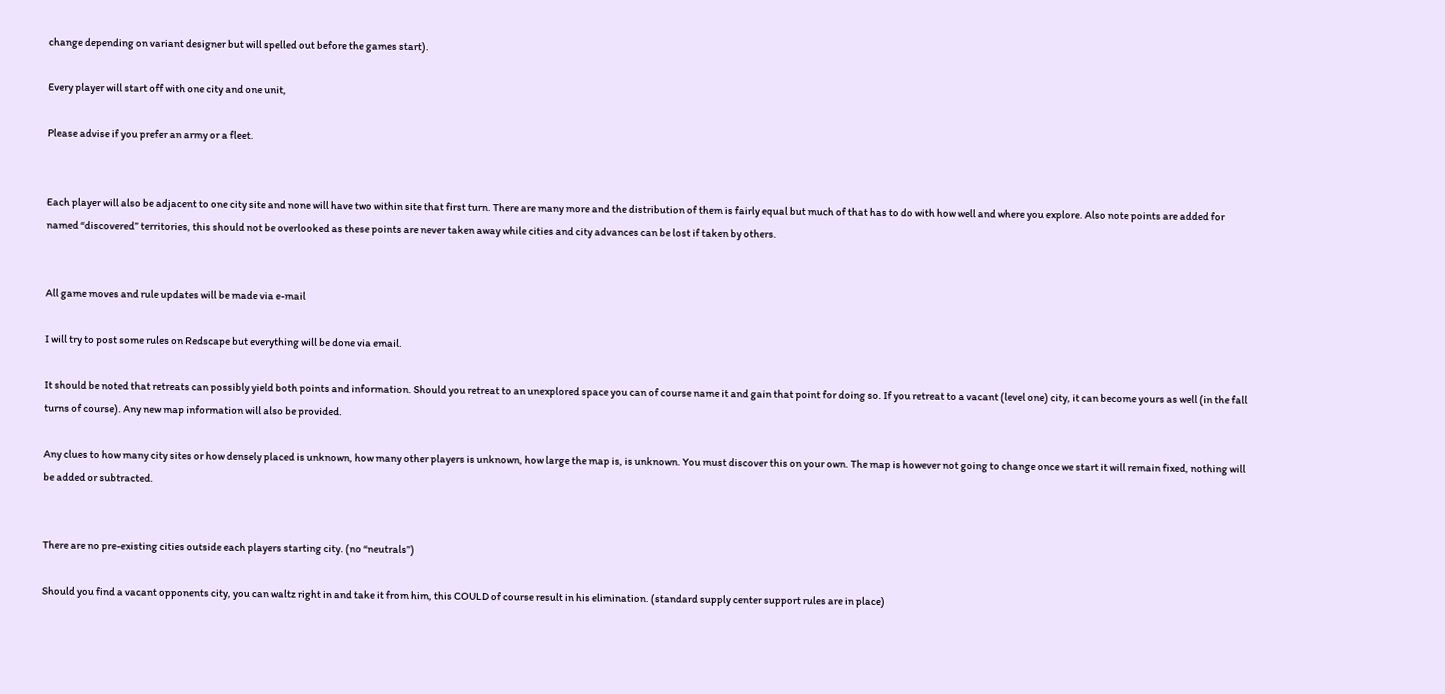change depending on variant designer but will spelled out before the games start).

Every player will start off with one city and one unit,

Please advise if you prefer an army or a fleet.


Each player will also be adjacent to one city site and none will have two within site that first turn. There are many more and the distribution of them is fairly equal but much of that has to do with how well and where you explore. Also note points are added for named “discovered” territories, this should not be overlooked as these points are never taken away while cities and city advances can be lost if taken by others.


All game moves and rule updates will be made via e-mail

I will try to post some rules on Redscape but everything will be done via email.

It should be noted that retreats can possibly yield both points and information. Should you retreat to an unexplored space you can of course name it and gain that point for doing so. If you retreat to a vacant (level one) city, it can become yours as well (in the fall turns of course). Any new map information will also be provided.

Any clues to how many city sites or how densely placed is unknown, how many other players is unknown, how large the map is, is unknown. You must discover this on your own. The map is however not going to change once we start it will remain fixed, nothing will be added or subtracted.


There are no pre-existing cities outside each players starting city. (no “neutrals”)

Should you find a vacant opponents city, you can waltz right in and take it from him, this COULD of course result in his elimination. (standard supply center support rules are in place)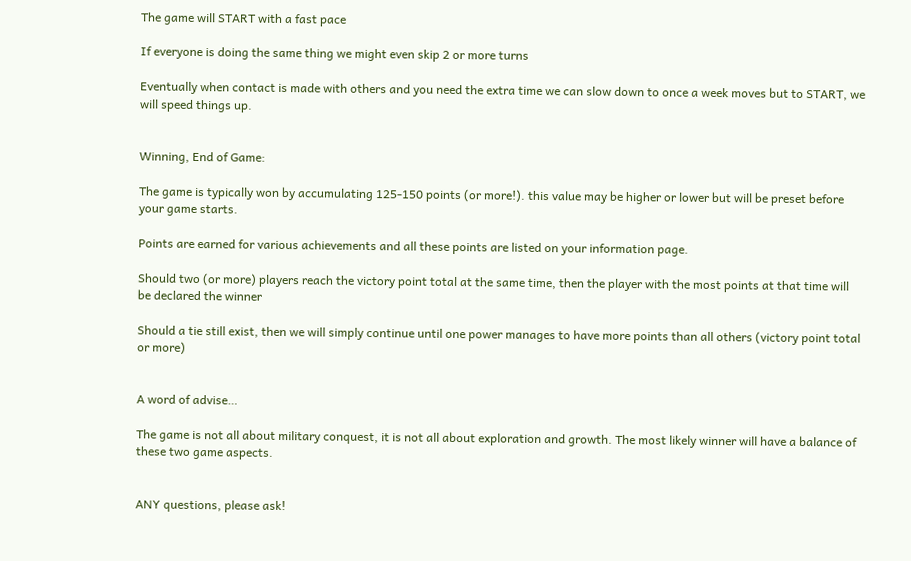The game will START with a fast pace

If everyone is doing the same thing we might even skip 2 or more turns

Eventually when contact is made with others and you need the extra time we can slow down to once a week moves but to START, we will speed things up.


Winning, End of Game:

The game is typically won by accumulating 125-150 points (or more!). this value may be higher or lower but will be preset before your game starts.

Points are earned for various achievements and all these points are listed on your information page.

Should two (or more) players reach the victory point total at the same time, then the player with the most points at that time will be declared the winner

Should a tie still exist, then we will simply continue until one power manages to have more points than all others (victory point total or more)


A word of advise…

The game is not all about military conquest, it is not all about exploration and growth. The most likely winner will have a balance of these two game aspects.


ANY questions, please ask!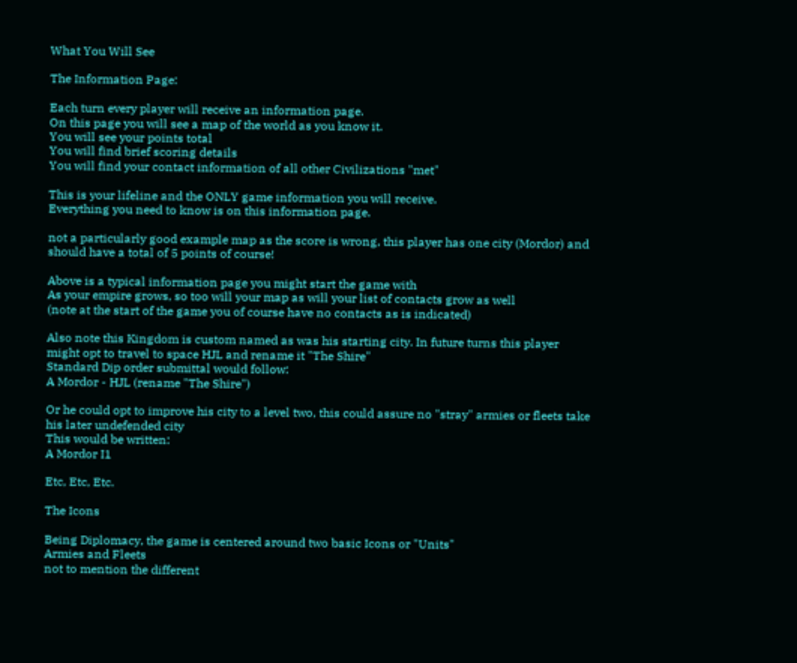What You Will See

The Information Page:

Each turn every player will receive an information page.
On this page you will see a map of the world as you know it.
You will see your points total
You will find brief scoring details
You will find your contact information of all other Civilizations "met"

This is your lifeline and the ONLY game information you will receive.
Everything you need to know is on this information page.

not a particularly good example map as the score is wrong, this player has one city (Mordor) and should have a total of 5 points of course!

Above is a typical information page you might start the game with
As your empire grows, so too will your map as will your list of contacts grow as well
(note at the start of the game you of course have no contacts as is indicated)

Also note this Kingdom is custom named as was his starting city. In future turns this player might opt to travel to space HJL and rename it "The Shire"
Standard Dip order submittal would follow:
A Mordor - HJL (rename "The Shire")

Or he could opt to improve his city to a level two, this could assure no "stray" armies or fleets take his later undefended city
This would be written:
A Mordor I1

Etc, Etc, Etc.

The Icons

Being Diplomacy, the game is centered around two basic Icons or "Units"
Armies and Fleets
not to mention the different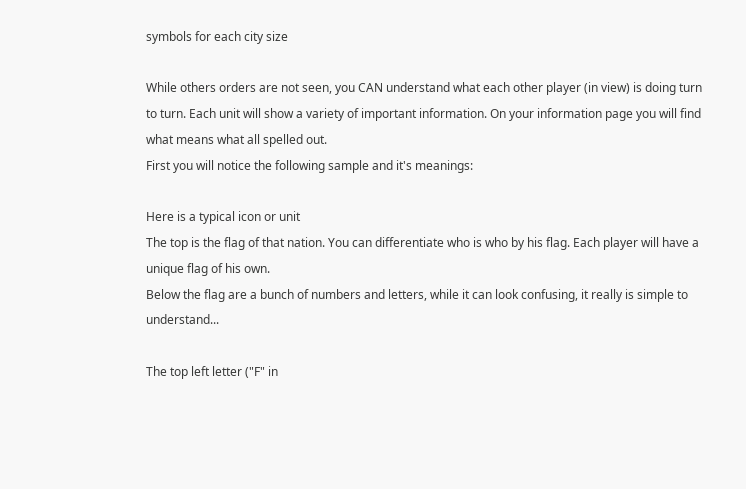symbols for each city size

While others orders are not seen, you CAN understand what each other player (in view) is doing turn to turn. Each unit will show a variety of important information. On your information page you will find what means what all spelled out.
First you will notice the following sample and it's meanings:

Here is a typical icon or unit
The top is the flag of that nation. You can differentiate who is who by his flag. Each player will have a unique flag of his own.
Below the flag are a bunch of numbers and letters, while it can look confusing, it really is simple to understand...

The top left letter ("F" in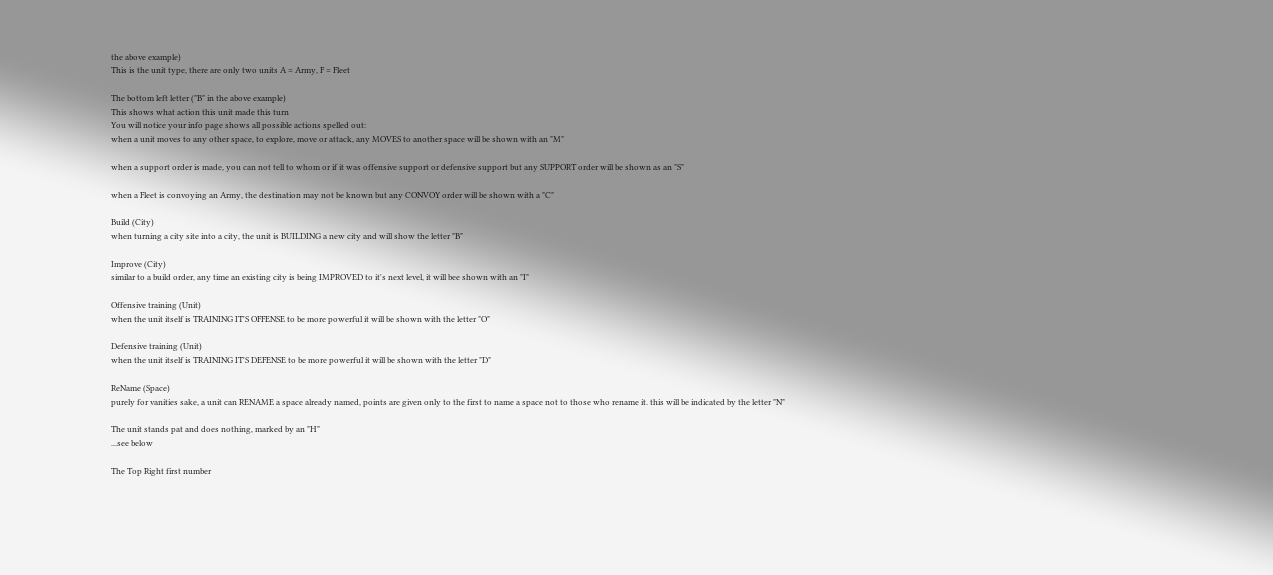the above example)
This is the unit type, there are only two units A = Army, F = Fleet

The bottom left letter ("B" in the above example)
This shows what action this unit made this turn
You will notice your info page shows all possible actions spelled out:
when a unit moves to any other space, to explore, move or attack, any MOVES to another space will be shown with an "M"

when a support order is made, you can not tell to whom or if it was offensive support or defensive support but any SUPPORT order will be shown as an "S"

when a Fleet is convoying an Army, the destination may not be known but any CONVOY order will be shown with a "C"

Build (City)
when turning a city site into a city, the unit is BUILDING a new city and will show the letter "B"

Improve (City)
similar to a build order, any time an existing city is being IMPROVED to it's next level, it will bee shown with an "I"

Offensive training (Unit)
when the unit itself is TRAINING IT'S OFFENSE to be more powerful it will be shown with the letter "O"

Defensive training (Unit)
when the unit itself is TRAINING IT'S DEFENSE to be more powerful it will be shown with the letter "D"

ReName (Space)
purely for vanities sake, a unit can RENAME a space already named, points are given only to the first to name a space not to those who rename it. this will be indicated by the letter "N"

The unit stands pat and does nothing, marked by an "H"
...see below

The Top Right first number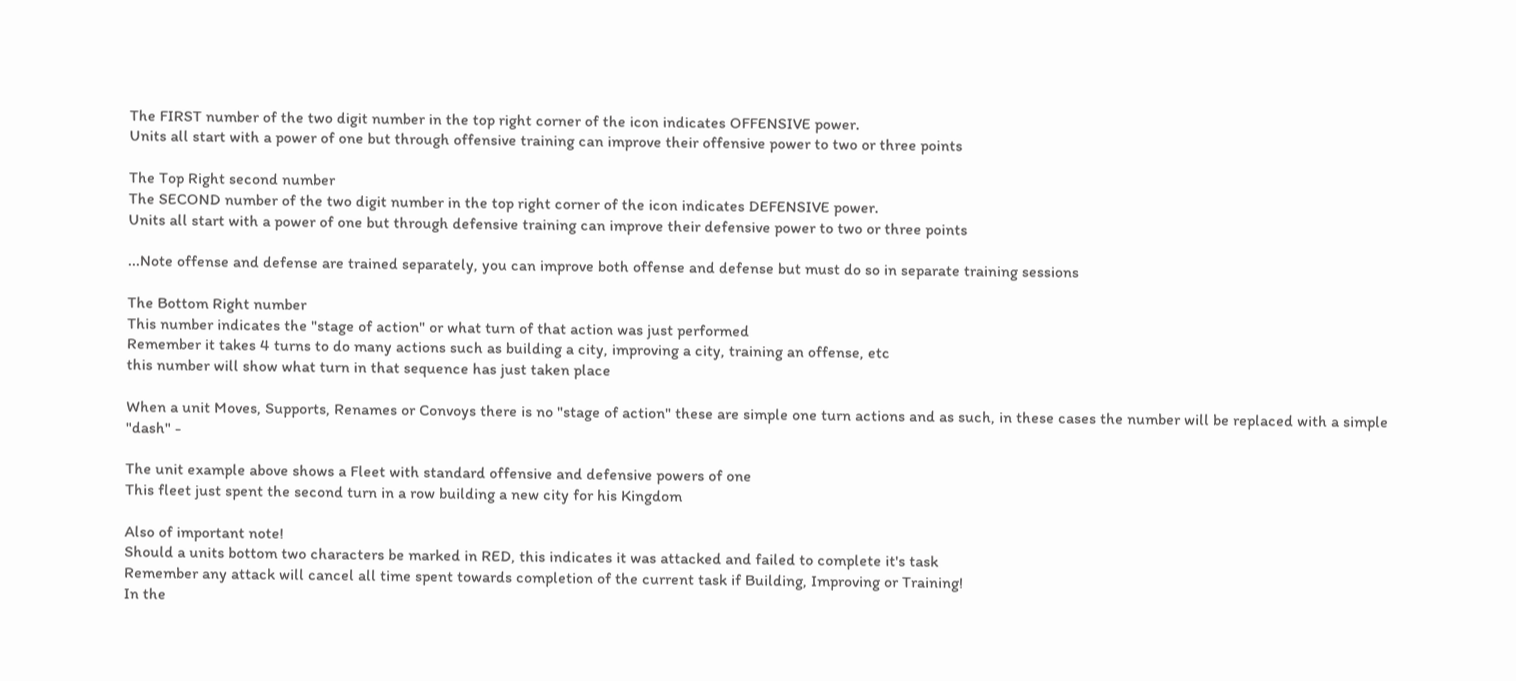The FIRST number of the two digit number in the top right corner of the icon indicates OFFENSIVE power.
Units all start with a power of one but through offensive training can improve their offensive power to two or three points

The Top Right second number
The SECOND number of the two digit number in the top right corner of the icon indicates DEFENSIVE power.
Units all start with a power of one but through defensive training can improve their defensive power to two or three points

...Note offense and defense are trained separately, you can improve both offense and defense but must do so in separate training sessions

The Bottom Right number
This number indicates the "stage of action" or what turn of that action was just performed
Remember it takes 4 turns to do many actions such as building a city, improving a city, training an offense, etc
this number will show what turn in that sequence has just taken place

When a unit Moves, Supports, Renames or Convoys there is no "stage of action" these are simple one turn actions and as such, in these cases the number will be replaced with a simple "dash" -

The unit example above shows a Fleet with standard offensive and defensive powers of one
This fleet just spent the second turn in a row building a new city for his Kingdom

Also of important note!
Should a units bottom two characters be marked in RED, this indicates it was attacked and failed to complete it's task
Remember any attack will cancel all time spent towards completion of the current task if Building, Improving or Training!
In the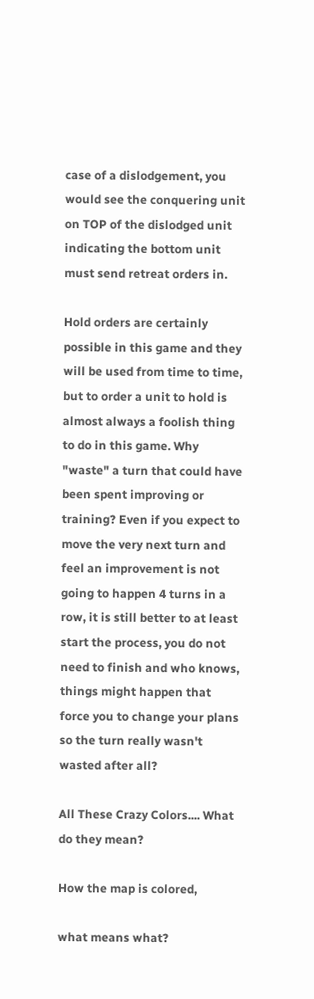case of a dislodgement, you would see the conquering unit on TOP of the dislodged unit indicating the bottom unit must send retreat orders in.

Hold orders are certainly possible in this game and they will be used from time to time, but to order a unit to hold is almost always a foolish thing to do in this game. Why "waste" a turn that could have been spent improving or training? Even if you expect to move the very next turn and feel an improvement is not going to happen 4 turns in a row, it is still better to at least start the process, you do not need to finish and who knows, things might happen that force you to change your plans so the turn really wasn't wasted after all?

All These Crazy Colors.... What do they mean?

How the map is colored,

what means what?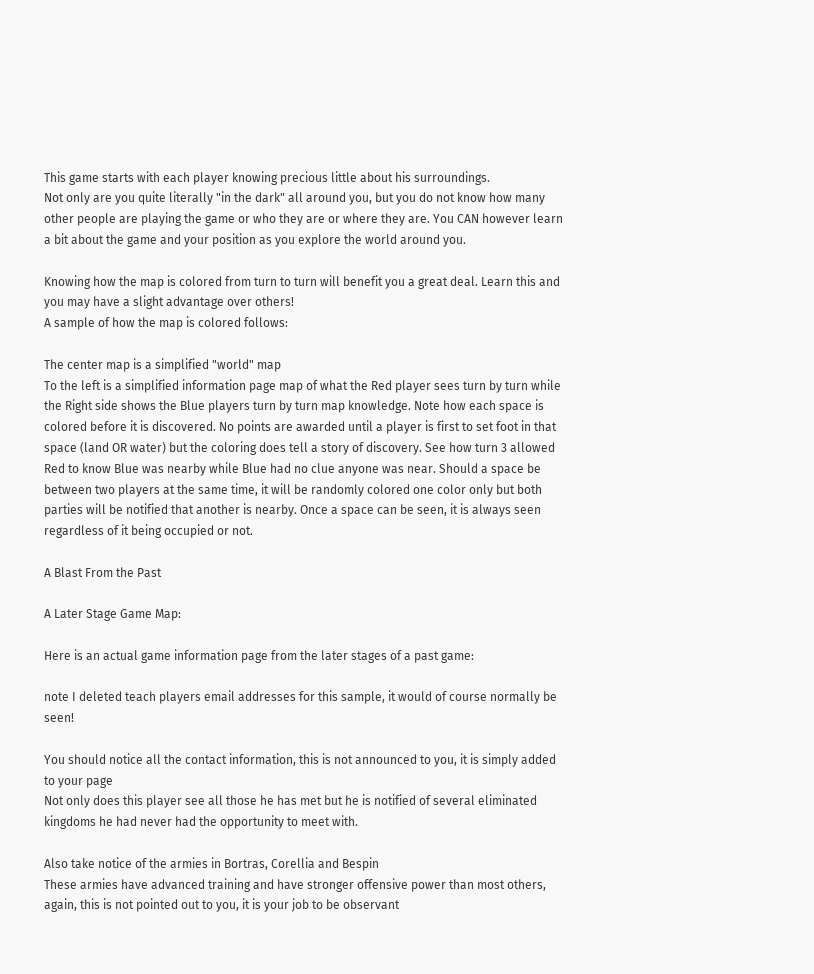This game starts with each player knowing precious little about his surroundings.
Not only are you quite literally "in the dark" all around you, but you do not know how many other people are playing the game or who they are or where they are. You CAN however learn a bit about the game and your position as you explore the world around you.

Knowing how the map is colored from turn to turn will benefit you a great deal. Learn this and you may have a slight advantage over others!
A sample of how the map is colored follows:

The center map is a simplified "world" map
To the left is a simplified information page map of what the Red player sees turn by turn while the Right side shows the Blue players turn by turn map knowledge. Note how each space is colored before it is discovered. No points are awarded until a player is first to set foot in that space (land OR water) but the coloring does tell a story of discovery. See how turn 3 allowed Red to know Blue was nearby while Blue had no clue anyone was near. Should a space be between two players at the same time, it will be randomly colored one color only but both parties will be notified that another is nearby. Once a space can be seen, it is always seen regardless of it being occupied or not.

A Blast From the Past

A Later Stage Game Map:

Here is an actual game information page from the later stages of a past game:

note I deleted teach players email addresses for this sample, it would of course normally be seen!

You should notice all the contact information, this is not announced to you, it is simply added to your page
Not only does this player see all those he has met but he is notified of several eliminated kingdoms he had never had the opportunity to meet with.

Also take notice of the armies in Bortras, Corellia and Bespin
These armies have advanced training and have stronger offensive power than most others, again, this is not pointed out to you, it is your job to be observant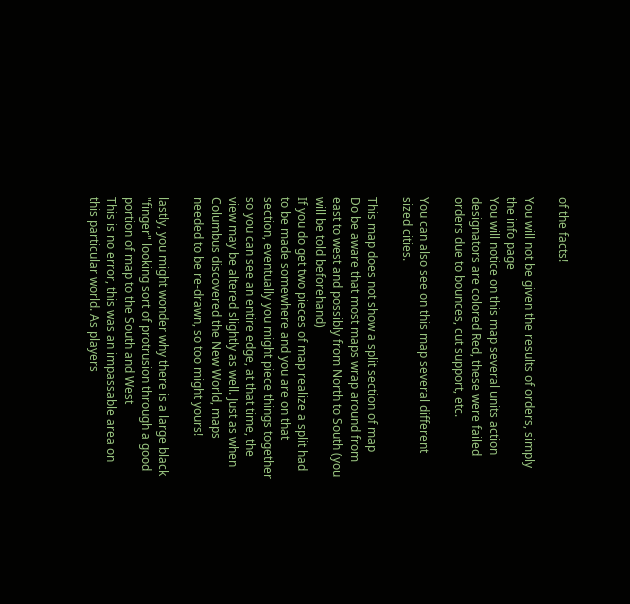of the facts!

You will not be given the results of orders, simply the info page
You will notice on this map several units action designators are colored Red, these were failed orders due to bounces, cut support, etc.

You can also see on this map several different sized cities.

This map does not show a split section of map
Do be aware that most maps wrap around from east to west and possibly from North to South (you will be told beforehand)
If you do get two pieces of map realize a split had to be made somewhere and you are on that section, eventually you might piece things together so you can see an entire edge, at that time, the view may be altered slightly as well. Just as when Columbus discovered the New World, maps needed to be re-drawn, so too might yours!

lastly, you might wonder why there is a large black "finger" looking sort of protrusion through a good portion of map to the South and West
This is no error, this was an impassable area on this particular world. As players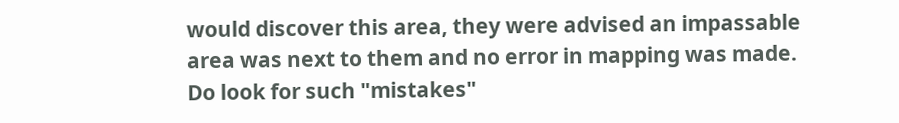would discover this area, they were advised an impassable area was next to them and no error in mapping was made. Do look for such "mistakes"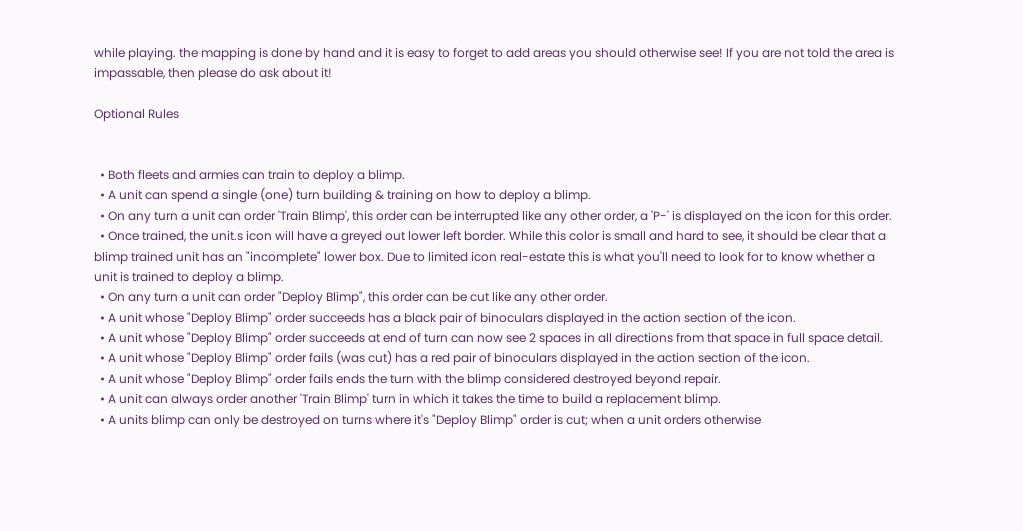while playing. the mapping is done by hand and it is easy to forget to add areas you should otherwise see! If you are not told the area is impassable, then please do ask about it!

Optional Rules


  • Both fleets and armies can train to deploy a blimp.
  • A unit can spend a single (one) turn building & training on how to deploy a blimp.
  • On any turn a unit can order 'Train Blimp', this order can be interrupted like any other order, a 'P-' is displayed on the icon for this order.
  • Once trained, the unit.s icon will have a greyed out lower left border. While this color is small and hard to see, it should be clear that a blimp trained unit has an "incomplete" lower box. Due to limited icon real-estate this is what you'll need to look for to know whether a unit is trained to deploy a blimp.
  • On any turn a unit can order "Deploy Blimp", this order can be cut like any other order.
  • A unit whose "Deploy Blimp" order succeeds has a black pair of binoculars displayed in the action section of the icon.
  • A unit whose "Deploy Blimp" order succeeds at end of turn can now see 2 spaces in all directions from that space in full space detail.
  • A unit whose "Deploy Blimp" order fails (was cut) has a red pair of binoculars displayed in the action section of the icon.
  • A unit whose "Deploy Blimp" order fails ends the turn with the blimp considered destroyed beyond repair.
  • A unit can always order another 'Train Blimp' turn in which it takes the time to build a replacement blimp.
  • A units blimp can only be destroyed on turns where it's "Deploy Blimp" order is cut; when a unit orders otherwise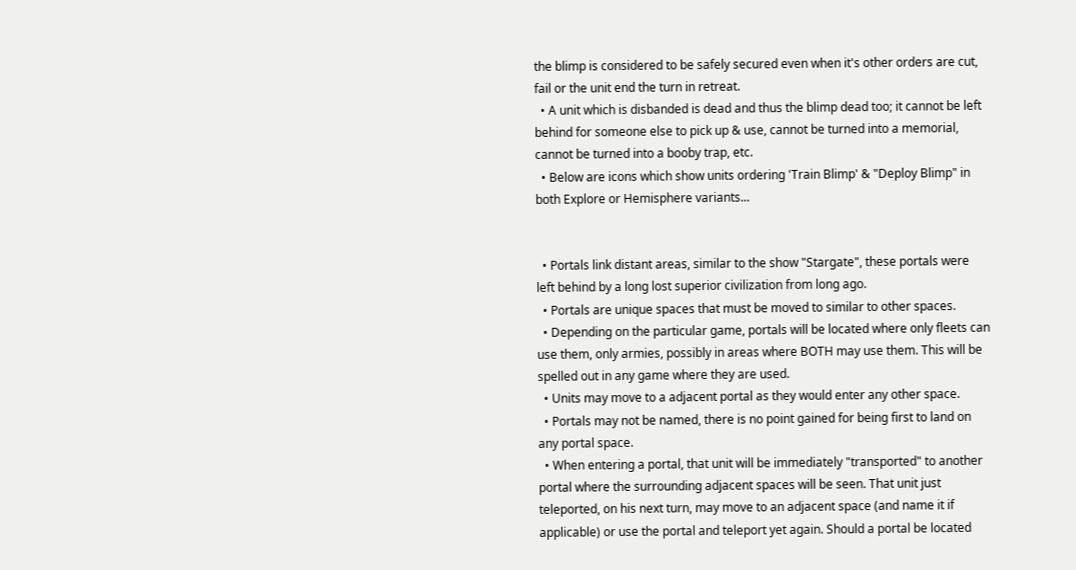the blimp is considered to be safely secured even when it's other orders are cut, fail or the unit end the turn in retreat.
  • A unit which is disbanded is dead and thus the blimp dead too; it cannot be left behind for someone else to pick up & use, cannot be turned into a memorial, cannot be turned into a booby trap, etc.
  • Below are icons which show units ordering 'Train Blimp' & "Deploy Blimp" in both Explore or Hemisphere variants...


  • Portals link distant areas, similar to the show "Stargate", these portals were left behind by a long lost superior civilization from long ago.
  • Portals are unique spaces that must be moved to similar to other spaces.
  • Depending on the particular game, portals will be located where only fleets can use them, only armies, possibly in areas where BOTH may use them. This will be spelled out in any game where they are used.
  • Units may move to a adjacent portal as they would enter any other space.
  • Portals may not be named, there is no point gained for being first to land on any portal space.
  • When entering a portal, that unit will be immediately "transported" to another portal where the surrounding adjacent spaces will be seen. That unit just teleported, on his next turn, may move to an adjacent space (and name it if applicable) or use the portal and teleport yet again. Should a portal be located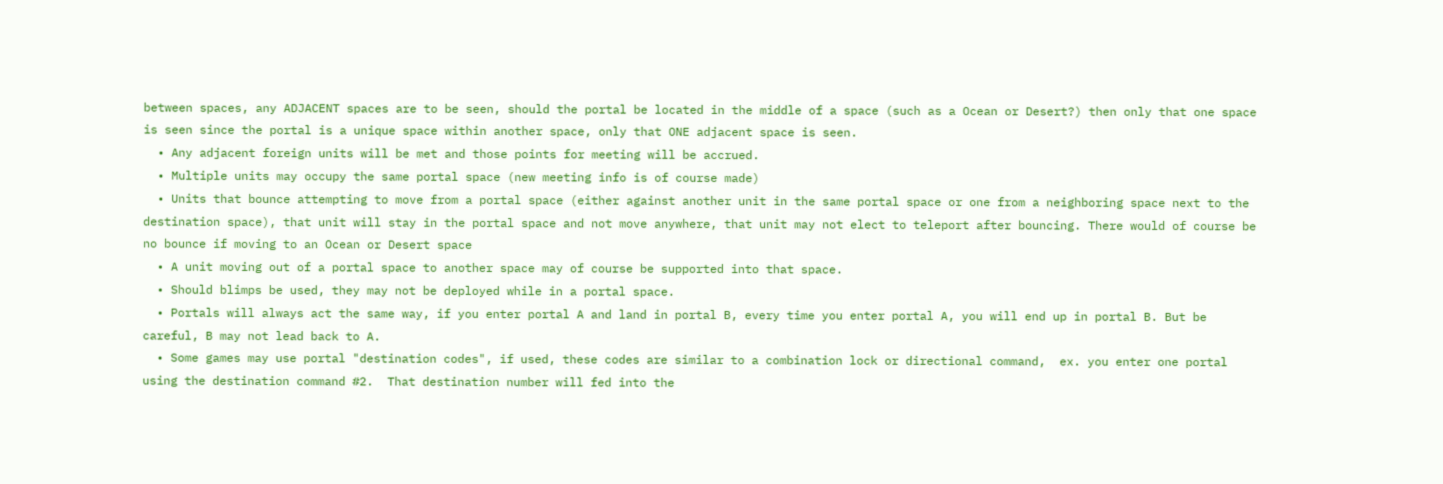between spaces, any ADJACENT spaces are to be seen, should the portal be located in the middle of a space (such as a Ocean or Desert?) then only that one space is seen since the portal is a unique space within another space, only that ONE adjacent space is seen.
  • Any adjacent foreign units will be met and those points for meeting will be accrued.
  • Multiple units may occupy the same portal space (new meeting info is of course made)
  • Units that bounce attempting to move from a portal space (either against another unit in the same portal space or one from a neighboring space next to the destination space), that unit will stay in the portal space and not move anywhere, that unit may not elect to teleport after bouncing. There would of course be no bounce if moving to an Ocean or Desert space
  • A unit moving out of a portal space to another space may of course be supported into that space.
  • Should blimps be used, they may not be deployed while in a portal space.
  • Portals will always act the same way, if you enter portal A and land in portal B, every time you enter portal A, you will end up in portal B. But be careful, B may not lead back to A.
  • Some games may use portal "destination codes", if used, these codes are similar to a combination lock or directional command,  ex. you enter one portal using the destination command #2.  That destination number will fed into the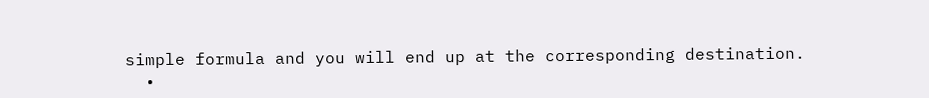simple formula and you will end up at the corresponding destination.
  •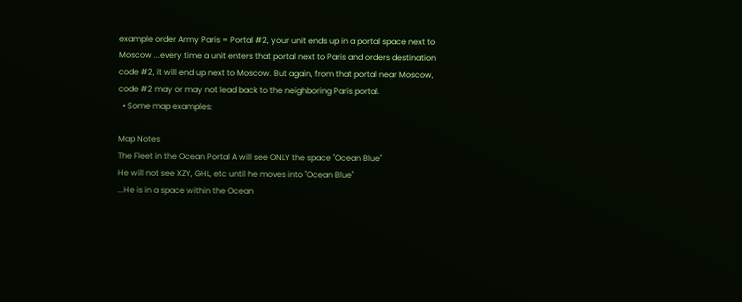example order Army Paris = Portal #2, your unit ends up in a portal space next to Moscow ...every time a unit enters that portal next to Paris and orders destination code #2, it will end up next to Moscow. But again, from that portal near Moscow, code #2 may or may not lead back to the neighboring Paris portal.
  • Some map examples:

Map Notes
The Fleet in the Ocean Portal A will see ONLY the space "Ocean Blue"
He will not see XZY, GHL, etc until he moves into "Ocean Blue"
...He is in a space within the Ocean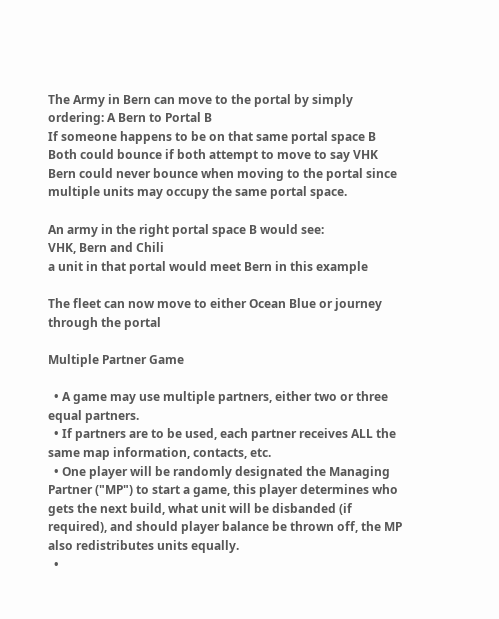The Army in Bern can move to the portal by simply ordering: A Bern to Portal B
If someone happens to be on that same portal space B
Both could bounce if both attempt to move to say VHK
Bern could never bounce when moving to the portal since multiple units may occupy the same portal space.

An army in the right portal space B would see:
VHK, Bern and Chili
a unit in that portal would meet Bern in this example

The fleet can now move to either Ocean Blue or journey through the portal

Multiple Partner Game

  • A game may use multiple partners, either two or three equal partners.
  • If partners are to be used, each partner receives ALL the same map information, contacts, etc.
  • One player will be randomly designated the Managing Partner ("MP") to start a game, this player determines who gets the next build, what unit will be disbanded (if required), and should player balance be thrown off, the MP also redistributes units equally.
  •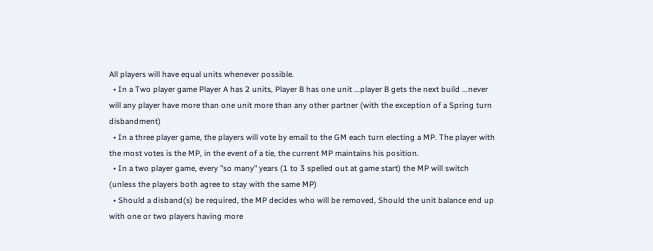All players will have equal units whenever possible.
  • In a Two player game Player A has 2 units, Player B has one unit ...player B gets the next build ...never will any player have more than one unit more than any other partner (with the exception of a Spring turn disbandment)
  • In a three player game, the players will vote by email to the GM each turn electing a MP. The player with the most votes is the MP, in the event of a tie, the current MP maintains his position.
  • In a two player game, every "so many" years (1 to 3 spelled out at game start) the MP will switch (unless the players both agree to stay with the same MP)
  • Should a disband(s) be required, the MP decides who will be removed, Should the unit balance end up with one or two players having more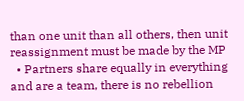than one unit than all others, then unit reassignment must be made by the MP
  • Partners share equally in everything and are a team, there is no rebellion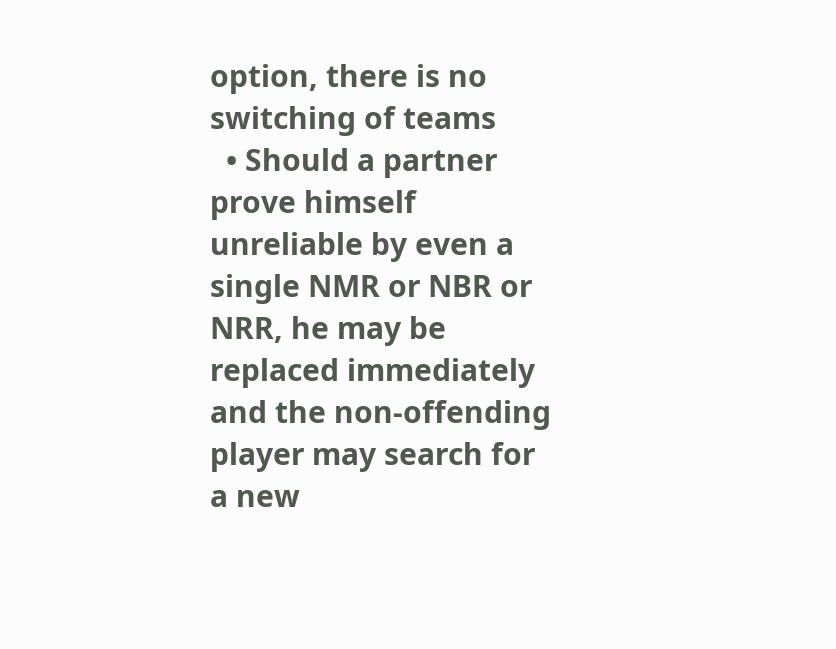option, there is no switching of teams
  • Should a partner prove himself unreliable by even a single NMR or NBR or NRR, he may be replaced immediately and the non-offending player may search for a new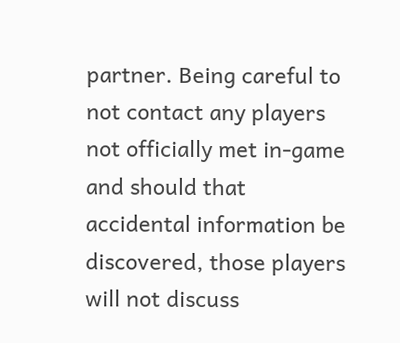partner. Being careful to not contact any players not officially met in-game and should that accidental information be discovered, those players will not discuss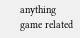anything game related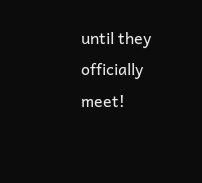until they officially meet!